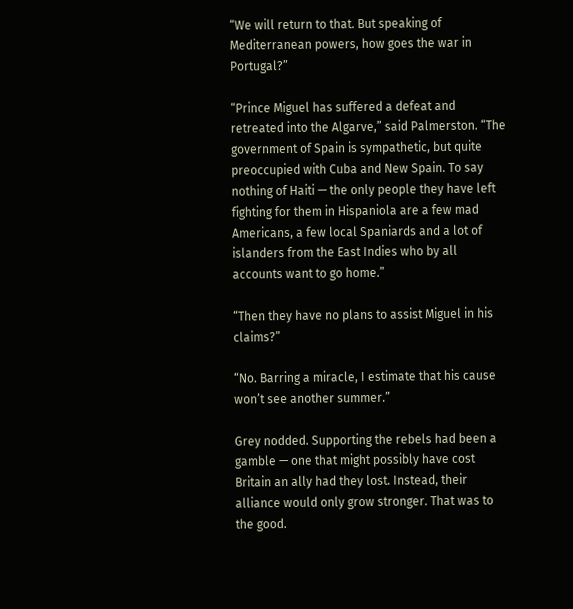“We will return to that. But speaking of Mediterranean powers, how goes the war in Portugal?”

“Prince Miguel has suffered a defeat and retreated into the Algarve,” said Palmerston. “The government of Spain is sympathetic, but quite preoccupied with Cuba and New Spain. To say nothing of Haiti — the only people they have left fighting for them in Hispaniola are a few mad Americans, a few local Spaniards and a lot of islanders from the East Indies who by all accounts want to go home.”

“Then they have no plans to assist Miguel in his claims?”

“No. Barring a miracle, I estimate that his cause won’t see another summer.”

Grey nodded. Supporting the rebels had been a gamble — one that might possibly have cost Britain an ally had they lost. Instead, their alliance would only grow stronger. That was to the good.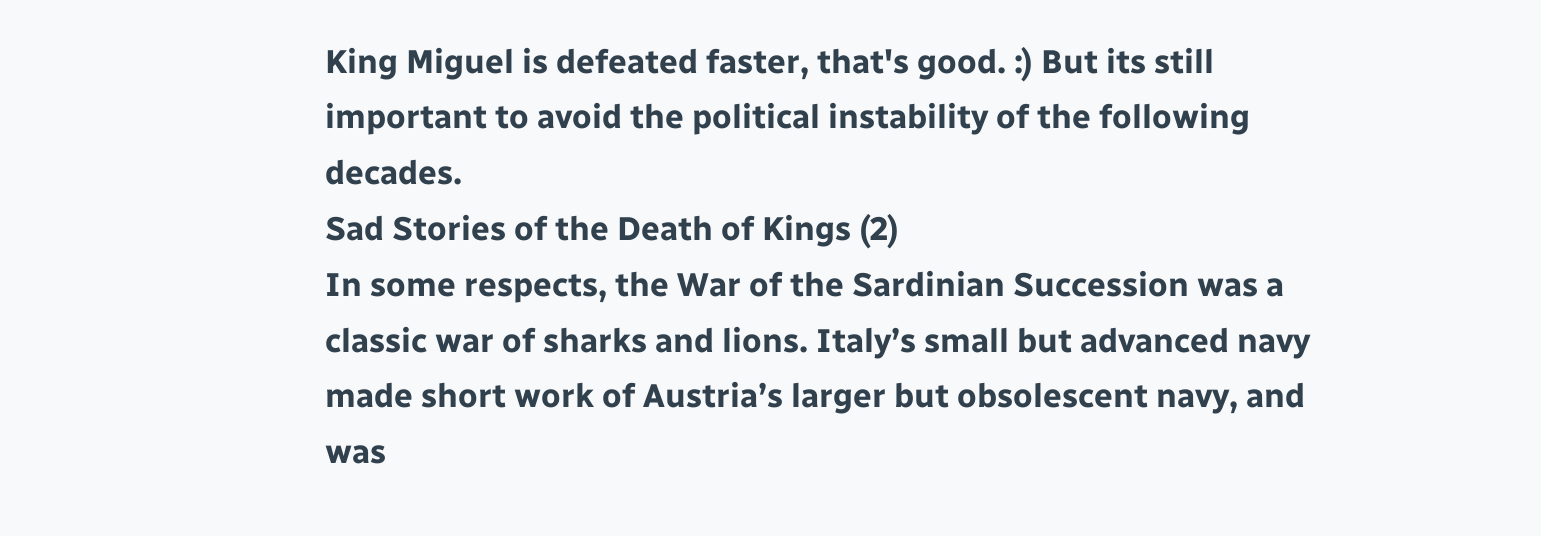King Miguel is defeated faster, that's good. :) But its still important to avoid the political instability of the following decades.
Sad Stories of the Death of Kings (2)
In some respects, the War of the Sardinian Succession was a classic war of sharks and lions. Italy’s small but advanced navy made short work of Austria’s larger but obsolescent navy, and was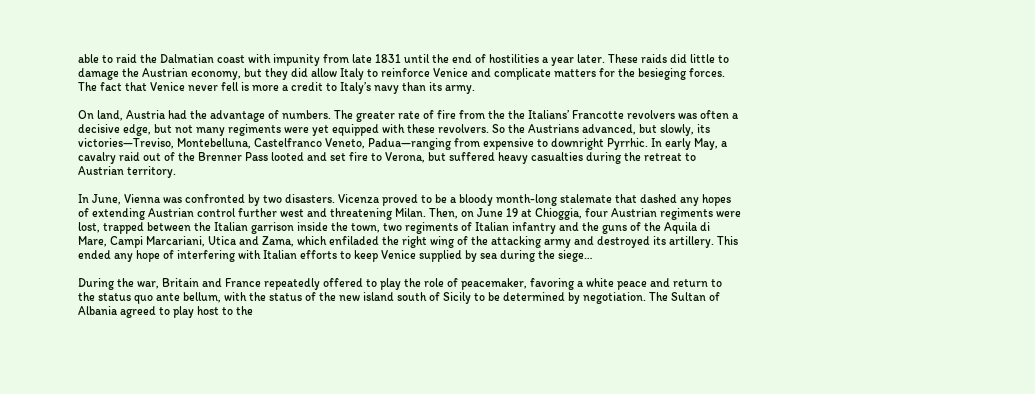able to raid the Dalmatian coast with impunity from late 1831 until the end of hostilities a year later. These raids did little to damage the Austrian economy, but they did allow Italy to reinforce Venice and complicate matters for the besieging forces. The fact that Venice never fell is more a credit to Italy’s navy than its army.

On land, Austria had the advantage of numbers. The greater rate of fire from the the Italians’ Francotte revolvers was often a decisive edge, but not many regiments were yet equipped with these revolvers. So the Austrians advanced, but slowly, its victories—Treviso, Montebelluna, Castelfranco Veneto, Padua—ranging from expensive to downright Pyrrhic. In early May, a cavalry raid out of the Brenner Pass looted and set fire to Verona, but suffered heavy casualties during the retreat to Austrian territory.

In June, Vienna was confronted by two disasters. Vicenza proved to be a bloody month-long stalemate that dashed any hopes of extending Austrian control further west and threatening Milan. Then, on June 19 at Chioggia, four Austrian regiments were lost, trapped between the Italian garrison inside the town, two regiments of Italian infantry and the guns of the Aquila di Mare, Campi Marcariani, Utica and Zama, which enfiladed the right wing of the attacking army and destroyed its artillery. This ended any hope of interfering with Italian efforts to keep Venice supplied by sea during the siege…

During the war, Britain and France repeatedly offered to play the role of peacemaker, favoring a white peace and return to the status quo ante bellum, with the status of the new island south of Sicily to be determined by negotiation. The Sultan of Albania agreed to play host to the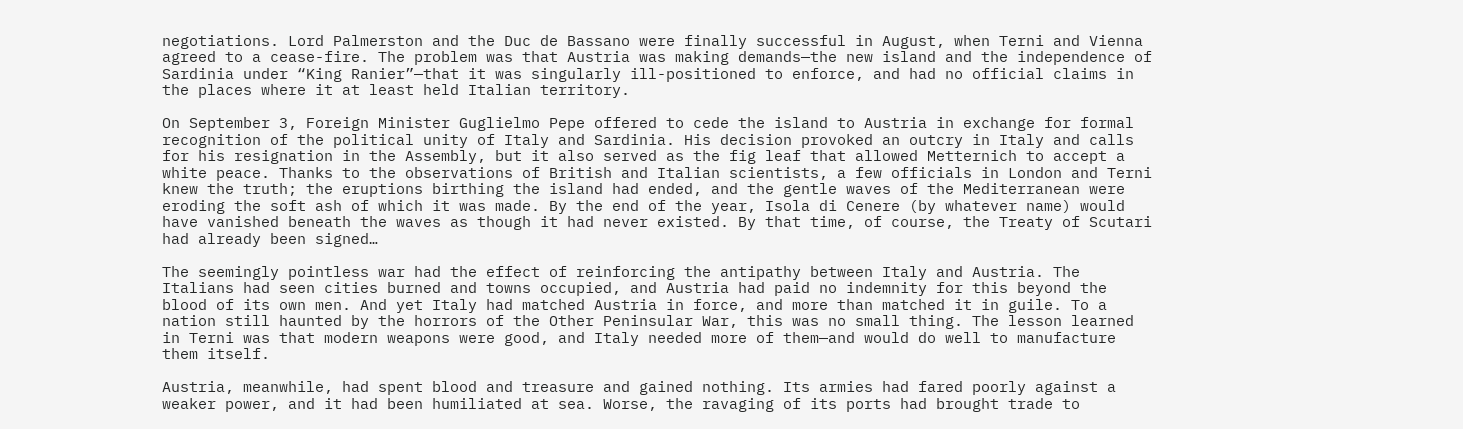negotiations. Lord Palmerston and the Duc de Bassano were finally successful in August, when Terni and Vienna agreed to a cease-fire. The problem was that Austria was making demands—the new island and the independence of Sardinia under “King Ranier”—that it was singularly ill-positioned to enforce, and had no official claims in the places where it at least held Italian territory.

On September 3, Foreign Minister Guglielmo Pepe offered to cede the island to Austria in exchange for formal recognition of the political unity of Italy and Sardinia. His decision provoked an outcry in Italy and calls for his resignation in the Assembly, but it also served as the fig leaf that allowed Metternich to accept a white peace. Thanks to the observations of British and Italian scientists, a few officials in London and Terni knew the truth; the eruptions birthing the island had ended, and the gentle waves of the Mediterranean were eroding the soft ash of which it was made. By the end of the year, Isola di Cenere (by whatever name) would have vanished beneath the waves as though it had never existed. By that time, of course, the Treaty of Scutari had already been signed…

The seemingly pointless war had the effect of reinforcing the antipathy between Italy and Austria. The Italians had seen cities burned and towns occupied, and Austria had paid no indemnity for this beyond the blood of its own men. And yet Italy had matched Austria in force, and more than matched it in guile. To a nation still haunted by the horrors of the Other Peninsular War, this was no small thing. The lesson learned in Terni was that modern weapons were good, and Italy needed more of them—and would do well to manufacture them itself.

Austria, meanwhile, had spent blood and treasure and gained nothing. Its armies had fared poorly against a weaker power, and it had been humiliated at sea. Worse, the ravaging of its ports had brought trade to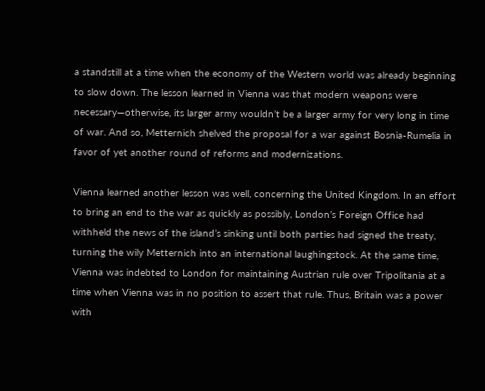a standstill at a time when the economy of the Western world was already beginning to slow down. The lesson learned in Vienna was that modern weapons were necessary—otherwise, its larger army wouldn’t be a larger army for very long in time of war. And so, Metternich shelved the proposal for a war against Bosnia-Rumelia in favor of yet another round of reforms and modernizations.

Vienna learned another lesson was well, concerning the United Kingdom. In an effort to bring an end to the war as quickly as possibly, London’s Foreign Office had withheld the news of the island’s sinking until both parties had signed the treaty, turning the wily Metternich into an international laughingstock. At the same time, Vienna was indebted to London for maintaining Austrian rule over Tripolitania at a time when Vienna was in no position to assert that rule. Thus, Britain was a power with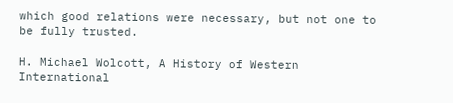which good relations were necessary, but not one to be fully trusted.

H. Michael Wolcott, A History of Western International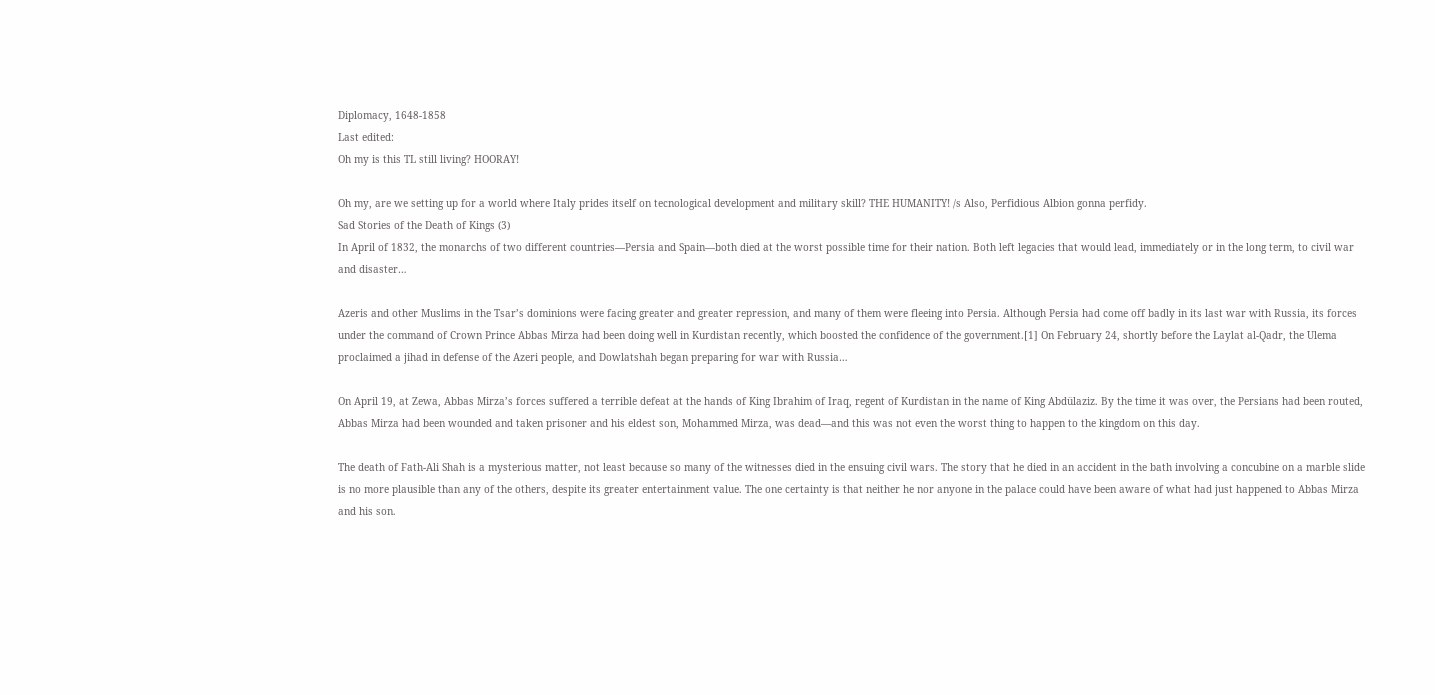Diplomacy, 1648-1858
Last edited:
Oh my is this TL still living? HOORAY!

Oh my, are we setting up for a world where Italy prides itself on tecnological development and military skill? THE HUMANITY! /s Also, Perfidious Albion gonna perfidy.
Sad Stories of the Death of Kings (3)
In April of 1832, the monarchs of two different countries—Persia and Spain—both died at the worst possible time for their nation. Both left legacies that would lead, immediately or in the long term, to civil war and disaster…

Azeris and other Muslims in the Tsar’s dominions were facing greater and greater repression, and many of them were fleeing into Persia. Although Persia had come off badly in its last war with Russia, its forces under the command of Crown Prince Abbas Mirza had been doing well in Kurdistan recently, which boosted the confidence of the government.[1] On February 24, shortly before the Laylat al-Qadr, the Ulema proclaimed a jihad in defense of the Azeri people, and Dowlatshah began preparing for war with Russia…

On April 19, at Zewa, Abbas Mirza’s forces suffered a terrible defeat at the hands of King Ibrahim of Iraq, regent of Kurdistan in the name of King Abdülaziz. By the time it was over, the Persians had been routed, Abbas Mirza had been wounded and taken prisoner and his eldest son, Mohammed Mirza, was dead—and this was not even the worst thing to happen to the kingdom on this day.

The death of Fath-Ali Shah is a mysterious matter, not least because so many of the witnesses died in the ensuing civil wars. The story that he died in an accident in the bath involving a concubine on a marble slide is no more plausible than any of the others, despite its greater entertainment value. The one certainty is that neither he nor anyone in the palace could have been aware of what had just happened to Abbas Mirza and his son.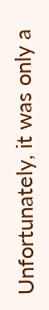Unfortunately, it was only a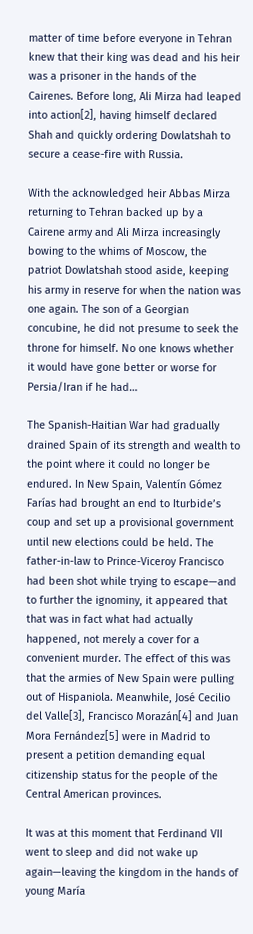matter of time before everyone in Tehran knew that their king was dead and his heir was a prisoner in the hands of the Cairenes. Before long, Ali Mirza had leaped into action[2], having himself declared Shah and quickly ordering Dowlatshah to secure a cease-fire with Russia.

With the acknowledged heir Abbas Mirza returning to Tehran backed up by a Cairene army and Ali Mirza increasingly bowing to the whims of Moscow, the patriot Dowlatshah stood aside, keeping his army in reserve for when the nation was one again. The son of a Georgian concubine, he did not presume to seek the throne for himself. No one knows whether it would have gone better or worse for Persia/Iran if he had…

The Spanish-Haitian War had gradually drained Spain of its strength and wealth to the point where it could no longer be endured. In New Spain, Valentín Gómez Farías had brought an end to Iturbide’s coup and set up a provisional government until new elections could be held. The father-in-law to Prince-Viceroy Francisco had been shot while trying to escape—and to further the ignominy, it appeared that that was in fact what had actually happened, not merely a cover for a convenient murder. The effect of this was that the armies of New Spain were pulling out of Hispaniola. Meanwhile, José Cecilio del Valle[3], Francisco Morazán[4] and Juan Mora Fernández[5] were in Madrid to present a petition demanding equal citizenship status for the people of the Central American provinces.

It was at this moment that Ferdinand VII went to sleep and did not wake up again—leaving the kingdom in the hands of young María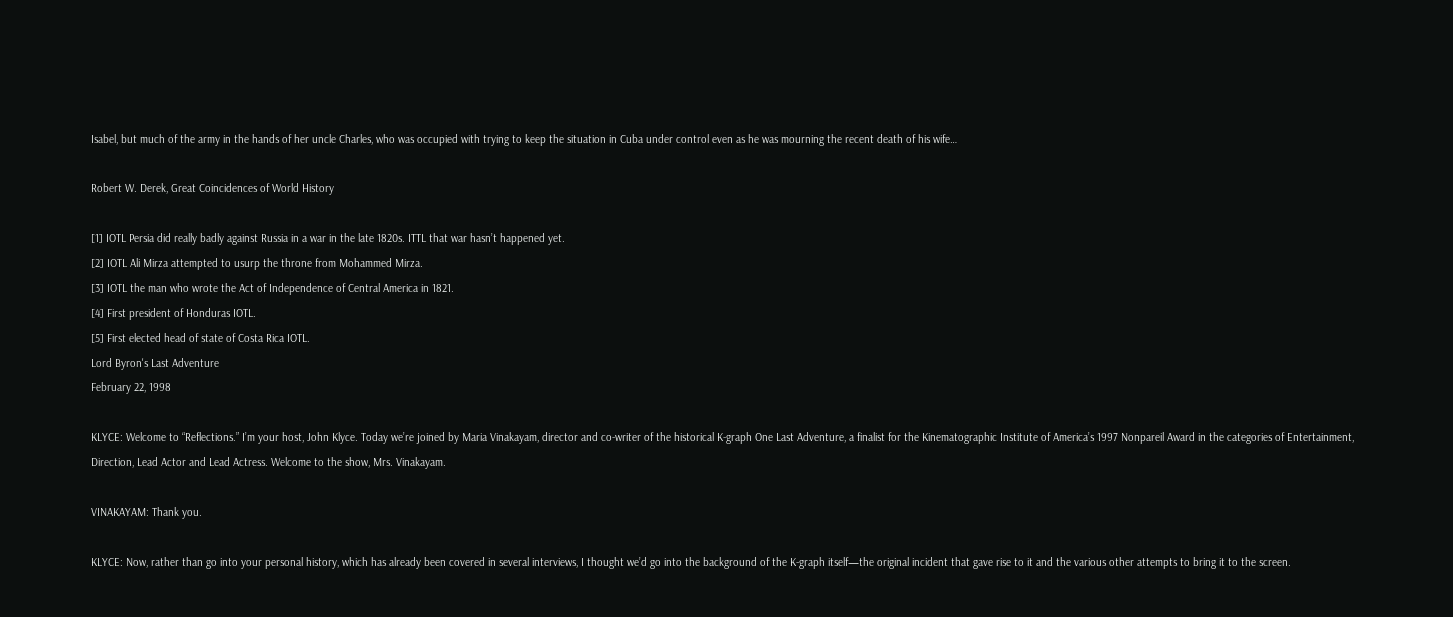Isabel, but much of the army in the hands of her uncle Charles, who was occupied with trying to keep the situation in Cuba under control even as he was mourning the recent death of his wife…

Robert W. Derek, Great Coincidences of World History

[1] IOTL Persia did really badly against Russia in a war in the late 1820s. ITTL that war hasn’t happened yet.
[2] IOTL Ali Mirza attempted to usurp the throne from Mohammed Mirza.
[3] IOTL the man who wrote the Act of Independence of Central America in 1821.
[4] First president of Honduras IOTL.
[5] First elected head of state of Costa Rica IOTL.
Lord Byron's Last Adventure
February 22, 1998

KLYCE: Welcome to “Reflections.” I’m your host, John Klyce. Today we’re joined by Maria Vinakayam, director and co-writer of the historical K-graph One Last Adventure, a finalist for the Kinematographic Institute of America’s 1997 Nonpareil Award in the categories of Entertainment, Direction, Lead Actor and Lead Actress. Welcome to the show, Mrs. Vinakayam.

VINAKAYAM: Thank you.

KLYCE: Now, rather than go into your personal history, which has already been covered in several interviews, I thought we’d go into the background of the K-graph itself—the original incident that gave rise to it and the various other attempts to bring it to the screen.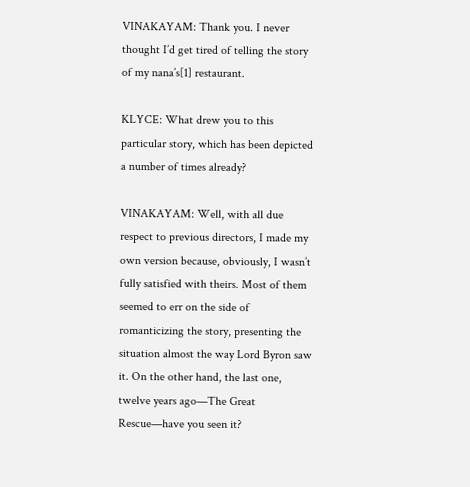VINAKAYAM: Thank you. I never thought I’d get tired of telling the story of my nana’s[1] restaurant.

KLYCE: What drew you to this particular story, which has been depicted a number of times already?

VINAKAYAM: Well, with all due respect to previous directors, I made my own version because, obviously, I wasn’t fully satisfied with theirs. Most of them seemed to err on the side of romanticizing the story, presenting the situation almost the way Lord Byron saw it. On the other hand, the last one, twelve years ago—The Great Rescue—have you seen it?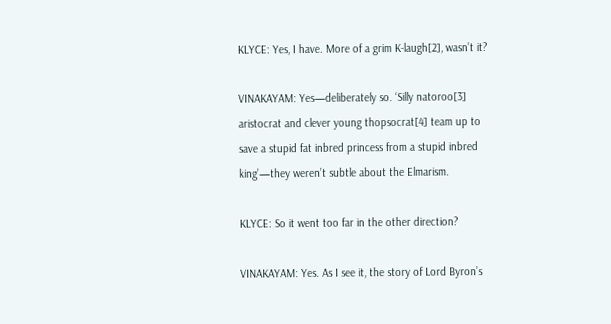KLYCE: Yes, I have. More of a grim K-laugh[2], wasn’t it?

VINAKAYAM: Yes—deliberately so. ‘Silly natoroo[3] aristocrat and clever young thopsocrat[4] team up to save a stupid fat inbred princess from a stupid inbred king’—they weren’t subtle about the Elmarism.

KLYCE: So it went too far in the other direction?

VINAKAYAM: Yes. As I see it, the story of Lord Byron’s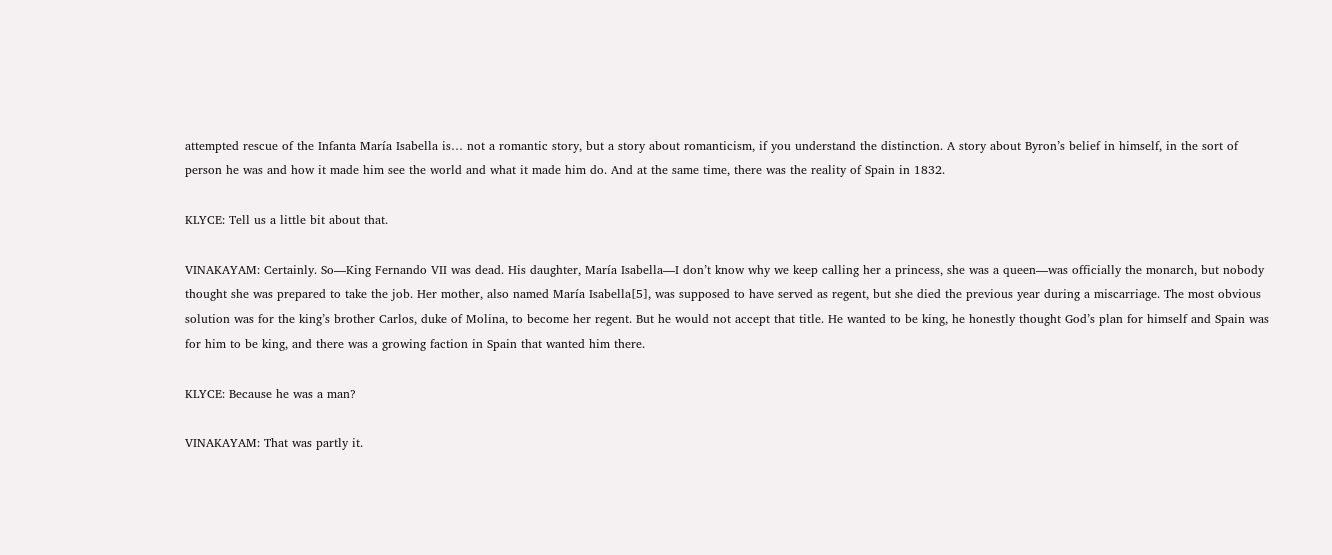attempted rescue of the Infanta María Isabella is… not a romantic story, but a story about romanticism, if you understand the distinction. A story about Byron’s belief in himself, in the sort of person he was and how it made him see the world and what it made him do. And at the same time, there was the reality of Spain in 1832.

KLYCE: Tell us a little bit about that.

VINAKAYAM: Certainly. So—King Fernando VII was dead. His daughter, María Isabella—I don’t know why we keep calling her a princess, she was a queen—was officially the monarch, but nobody thought she was prepared to take the job. Her mother, also named María Isabella[5], was supposed to have served as regent, but she died the previous year during a miscarriage. The most obvious solution was for the king’s brother Carlos, duke of Molina, to become her regent. But he would not accept that title. He wanted to be king, he honestly thought God’s plan for himself and Spain was for him to be king, and there was a growing faction in Spain that wanted him there.

KLYCE: Because he was a man?

VINAKAYAM: That was partly it.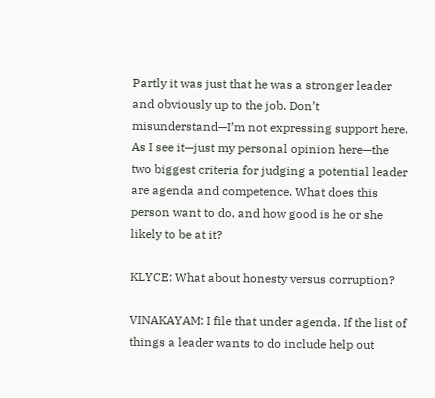Partly it was just that he was a stronger leader and obviously up to the job. Don’t misunderstand—I’m not expressing support here. As I see it—just my personal opinion here—the two biggest criteria for judging a potential leader are agenda and competence. What does this person want to do, and how good is he or she likely to be at it?

KLYCE: What about honesty versus corruption?

VINAKAYAM: I file that under agenda. If the list of things a leader wants to do include help out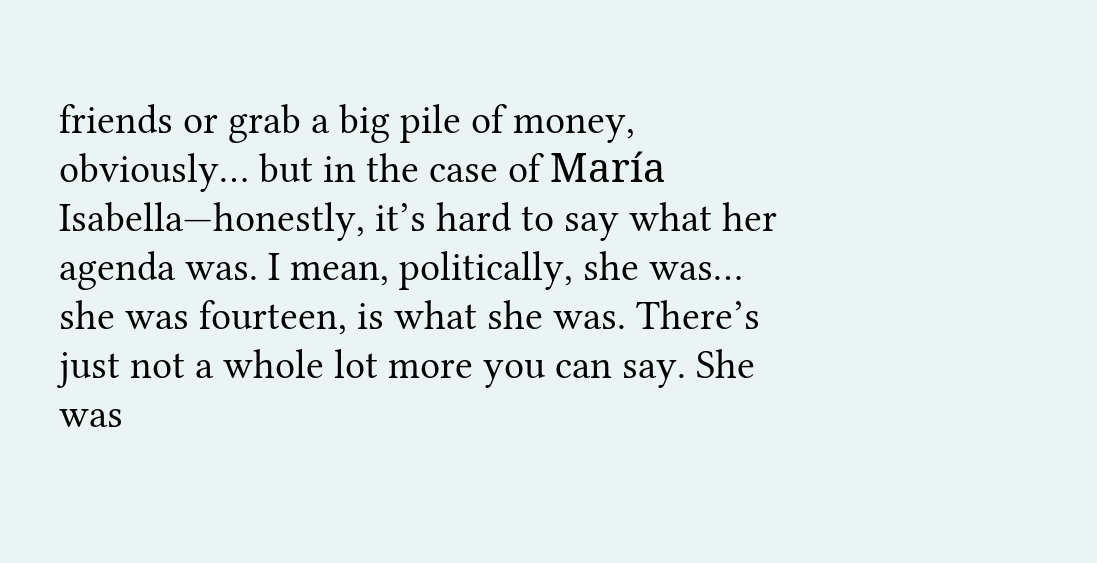friends or grab a big pile of money, obviously… but in the case of María Isabella—honestly, it’s hard to say what her agenda was. I mean, politically, she was… she was fourteen, is what she was. There’s just not a whole lot more you can say. She was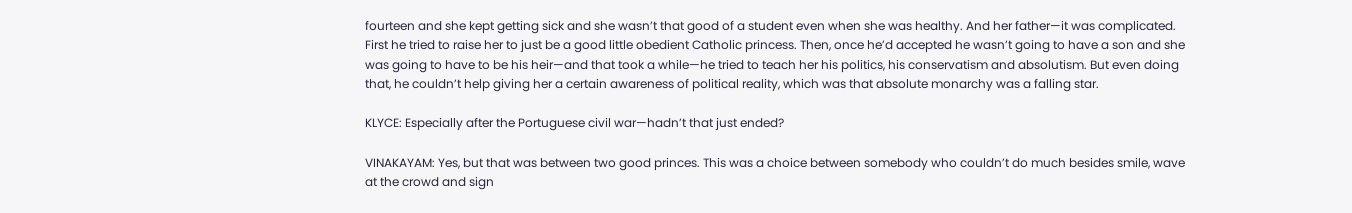fourteen and she kept getting sick and she wasn’t that good of a student even when she was healthy. And her father—it was complicated. First he tried to raise her to just be a good little obedient Catholic princess. Then, once he’d accepted he wasn’t going to have a son and she was going to have to be his heir—and that took a while—he tried to teach her his politics, his conservatism and absolutism. But even doing that, he couldn’t help giving her a certain awareness of political reality, which was that absolute monarchy was a falling star.

KLYCE: Especially after the Portuguese civil war—hadn’t that just ended?

VINAKAYAM: Yes, but that was between two good princes. This was a choice between somebody who couldn’t do much besides smile, wave at the crowd and sign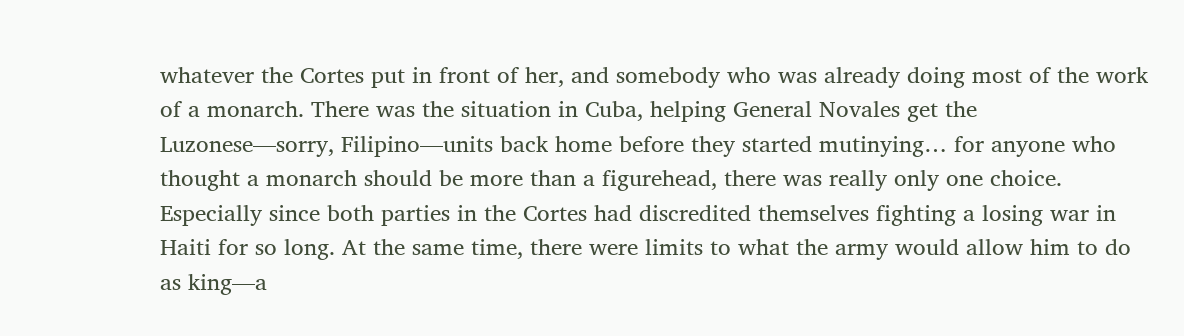whatever the Cortes put in front of her, and somebody who was already doing most of the work of a monarch. There was the situation in Cuba, helping General Novales get the Luzonese—sorry, Filipino—units back home before they started mutinying… for anyone who thought a monarch should be more than a figurehead, there was really only one choice. Especially since both parties in the Cortes had discredited themselves fighting a losing war in Haiti for so long. At the same time, there were limits to what the army would allow him to do as king—a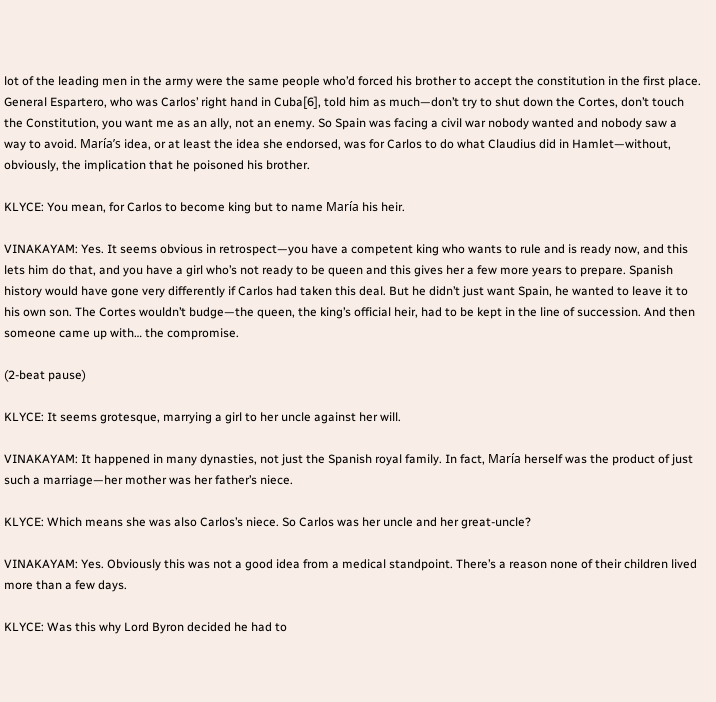lot of the leading men in the army were the same people who’d forced his brother to accept the constitution in the first place. General Espartero, who was Carlos’ right hand in Cuba[6], told him as much—don’t try to shut down the Cortes, don’t touch the Constitution, you want me as an ally, not an enemy. So Spain was facing a civil war nobody wanted and nobody saw a way to avoid. María’s idea, or at least the idea she endorsed, was for Carlos to do what Claudius did in Hamlet—without, obviously, the implication that he poisoned his brother.

KLYCE: You mean, for Carlos to become king but to name María his heir.

VINAKAYAM: Yes. It seems obvious in retrospect—you have a competent king who wants to rule and is ready now, and this lets him do that, and you have a girl who’s not ready to be queen and this gives her a few more years to prepare. Spanish history would have gone very differently if Carlos had taken this deal. But he didn’t just want Spain, he wanted to leave it to his own son. The Cortes wouldn’t budge—the queen, the king’s official heir, had to be kept in the line of succession. And then someone came up with… the compromise.

(2-beat pause)

KLYCE: It seems grotesque, marrying a girl to her uncle against her will.

VINAKAYAM: It happened in many dynasties, not just the Spanish royal family. In fact, María herself was the product of just such a marriage—her mother was her father’s niece.

KLYCE: Which means she was also Carlos’s niece. So Carlos was her uncle and her great-uncle?

VINAKAYAM: Yes. Obviously this was not a good idea from a medical standpoint. There’s a reason none of their children lived more than a few days.

KLYCE: Was this why Lord Byron decided he had to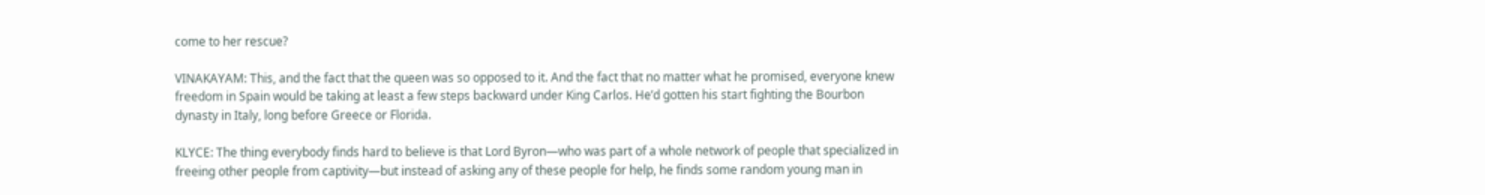come to her rescue?

VINAKAYAM: This, and the fact that the queen was so opposed to it. And the fact that no matter what he promised, everyone knew freedom in Spain would be taking at least a few steps backward under King Carlos. He’d gotten his start fighting the Bourbon dynasty in Italy, long before Greece or Florida.

KLYCE: The thing everybody finds hard to believe is that Lord Byron—who was part of a whole network of people that specialized in freeing other people from captivity—but instead of asking any of these people for help, he finds some random young man in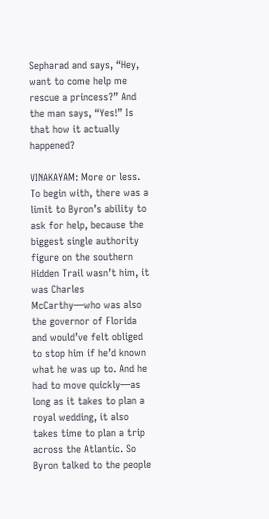Sepharad and says, “Hey, want to come help me rescue a princess?” And the man says, “Yes!” Is that how it actually happened?

VINAKAYAM: More or less. To begin with, there was a limit to Byron’s ability to ask for help, because the biggest single authority figure on the southern Hidden Trail wasn’t him, it was Charles McCarthy—who was also the governor of Florida and would’ve felt obliged to stop him if he’d known what he was up to. And he had to move quickly—as long as it takes to plan a royal wedding, it also takes time to plan a trip across the Atlantic. So Byron talked to the people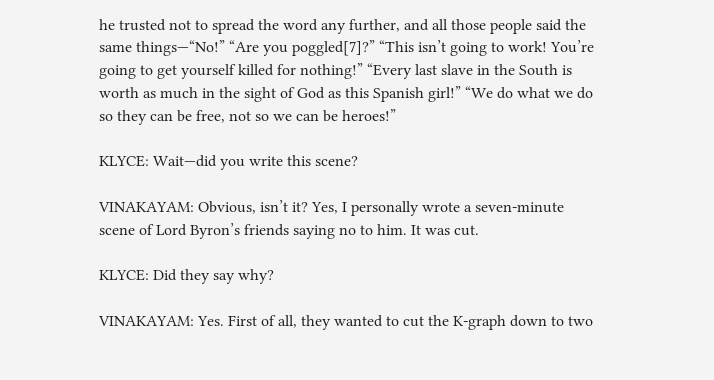he trusted not to spread the word any further, and all those people said the same things—“No!” “Are you poggled[7]?” “This isn’t going to work! You’re going to get yourself killed for nothing!” “Every last slave in the South is worth as much in the sight of God as this Spanish girl!” “We do what we do so they can be free, not so we can be heroes!”

KLYCE: Wait—did you write this scene?

VINAKAYAM: Obvious, isn’t it? Yes, I personally wrote a seven-minute scene of Lord Byron’s friends saying no to him. It was cut.

KLYCE: Did they say why?

VINAKAYAM: Yes. First of all, they wanted to cut the K-graph down to two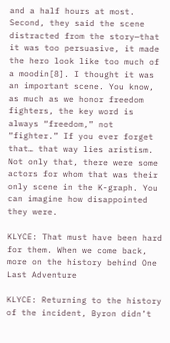and a half hours at most. Second, they said the scene distracted from the story—that it was too persuasive, it made the hero look like too much of a moodin[8]. I thought it was an important scene. You know, as much as we honor freedom fighters, the key word is always “freedom,” not “fighter.” If you ever forget that… that way lies aristism. Not only that, there were some actors for whom that was their only scene in the K-graph. You can imagine how disappointed they were.

KLYCE: That must have been hard for them. When we come back, more on the history behind One Last Adventure

KLYCE: Returning to the history of the incident, Byron didn’t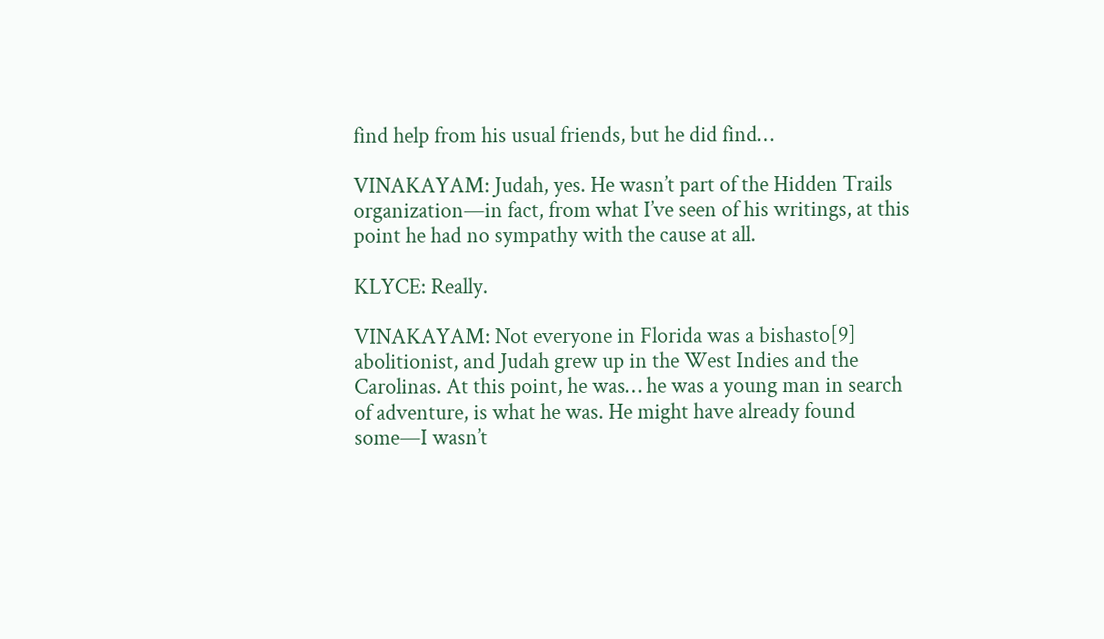find help from his usual friends, but he did find…

VINAKAYAM: Judah, yes. He wasn’t part of the Hidden Trails organization—in fact, from what I’ve seen of his writings, at this point he had no sympathy with the cause at all.

KLYCE: Really.

VINAKAYAM: Not everyone in Florida was a bishasto[9] abolitionist, and Judah grew up in the West Indies and the Carolinas. At this point, he was… he was a young man in search of adventure, is what he was. He might have already found some—I wasn’t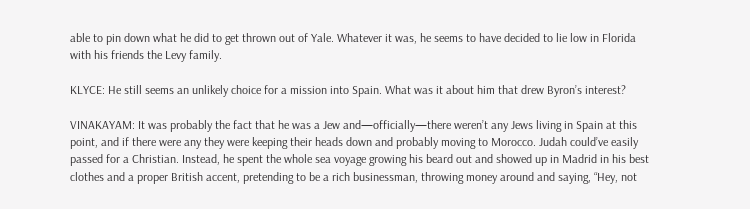able to pin down what he did to get thrown out of Yale. Whatever it was, he seems to have decided to lie low in Florida with his friends the Levy family.

KLYCE: He still seems an unlikely choice for a mission into Spain. What was it about him that drew Byron’s interest?

VINAKAYAM: It was probably the fact that he was a Jew and—officially—there weren’t any Jews living in Spain at this point, and if there were any they were keeping their heads down and probably moving to Morocco. Judah could’ve easily passed for a Christian. Instead, he spent the whole sea voyage growing his beard out and showed up in Madrid in his best clothes and a proper British accent, pretending to be a rich businessman, throwing money around and saying, “Hey, not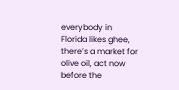everybody in Florida likes ghee, there’s a market for olive oil, act now before the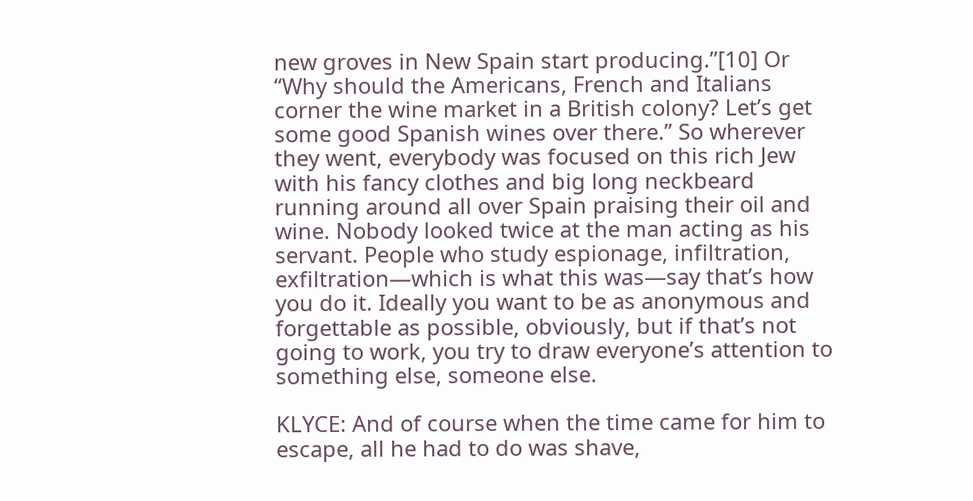new groves in New Spain start producing.”[10] Or “Why should the Americans, French and Italians corner the wine market in a British colony? Let’s get some good Spanish wines over there.” So wherever they went, everybody was focused on this rich Jew with his fancy clothes and big long neckbeard running around all over Spain praising their oil and wine. Nobody looked twice at the man acting as his servant. People who study espionage, infiltration, exfiltration—which is what this was—say that’s how you do it. Ideally you want to be as anonymous and forgettable as possible, obviously, but if that’s not going to work, you try to draw everyone’s attention to something else, someone else.

KLYCE: And of course when the time came for him to escape, all he had to do was shave,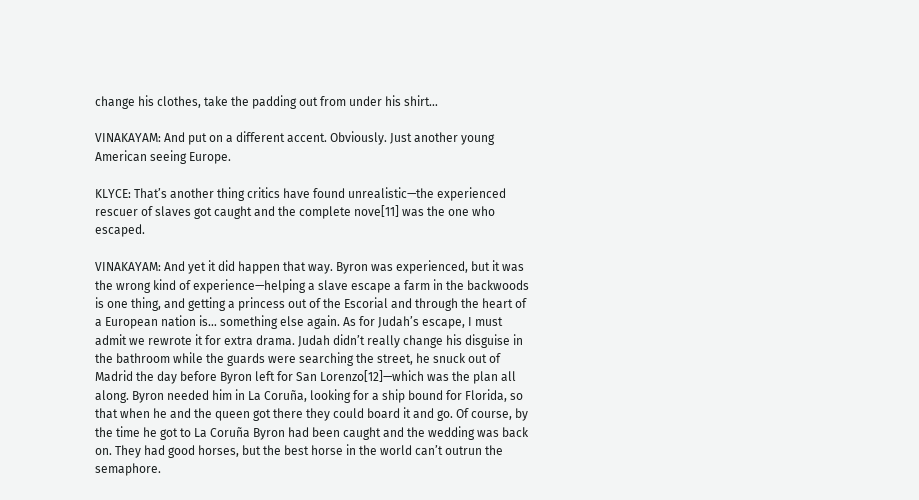change his clothes, take the padding out from under his shirt…

VINAKAYAM: And put on a different accent. Obviously. Just another young American seeing Europe.

KLYCE: That’s another thing critics have found unrealistic—the experienced rescuer of slaves got caught and the complete nove[11] was the one who escaped.

VINAKAYAM: And yet it did happen that way. Byron was experienced, but it was the wrong kind of experience—helping a slave escape a farm in the backwoods is one thing, and getting a princess out of the Escorial and through the heart of a European nation is… something else again. As for Judah’s escape, I must admit we rewrote it for extra drama. Judah didn’t really change his disguise in the bathroom while the guards were searching the street, he snuck out of Madrid the day before Byron left for San Lorenzo[12]—which was the plan all along. Byron needed him in La Coruña, looking for a ship bound for Florida, so that when he and the queen got there they could board it and go. Of course, by the time he got to La Coruña Byron had been caught and the wedding was back on. They had good horses, but the best horse in the world can’t outrun the semaphore.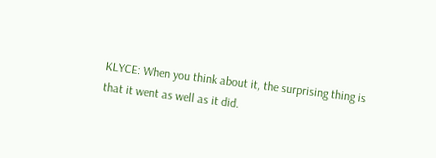KLYCE: When you think about it, the surprising thing is that it went as well as it did.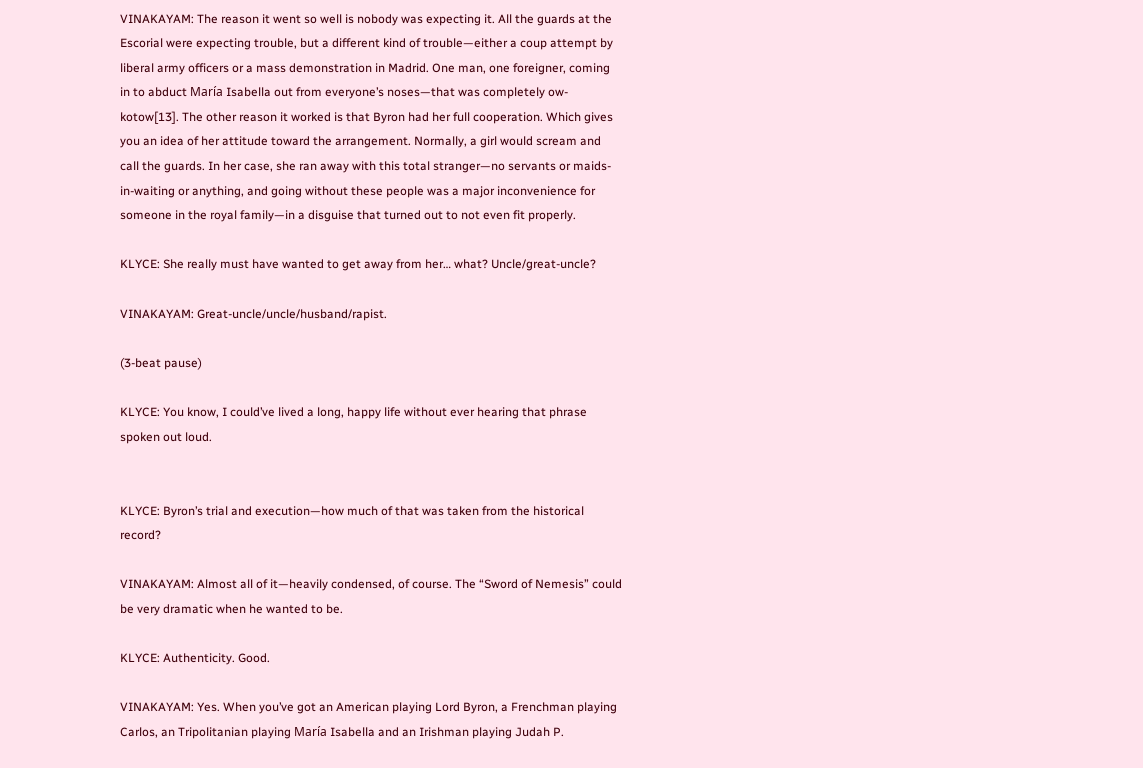VINAKAYAM: The reason it went so well is nobody was expecting it. All the guards at the Escorial were expecting trouble, but a different kind of trouble—either a coup attempt by liberal army officers or a mass demonstration in Madrid. One man, one foreigner, coming in to abduct María Isabella out from everyone’s noses—that was completely ow-kotow[13]. The other reason it worked is that Byron had her full cooperation. Which gives you an idea of her attitude toward the arrangement. Normally, a girl would scream and call the guards. In her case, she ran away with this total stranger—no servants or maids-in-waiting or anything, and going without these people was a major inconvenience for someone in the royal family—in a disguise that turned out to not even fit properly.

KLYCE: She really must have wanted to get away from her… what? Uncle/great-uncle?

VINAKAYAM: Great-uncle/uncle/husband/rapist.

(3-beat pause)

KLYCE: You know, I could’ve lived a long, happy life without ever hearing that phrase spoken out loud.


KLYCE: Byron’s trial and execution—how much of that was taken from the historical record?

VINAKAYAM: Almost all of it—heavily condensed, of course. The “Sword of Nemesis” could be very dramatic when he wanted to be.

KLYCE: Authenticity. Good.

VINAKAYAM: Yes. When you’ve got an American playing Lord Byron, a Frenchman playing Carlos, an Tripolitanian playing María Isabella and an Irishman playing Judah P.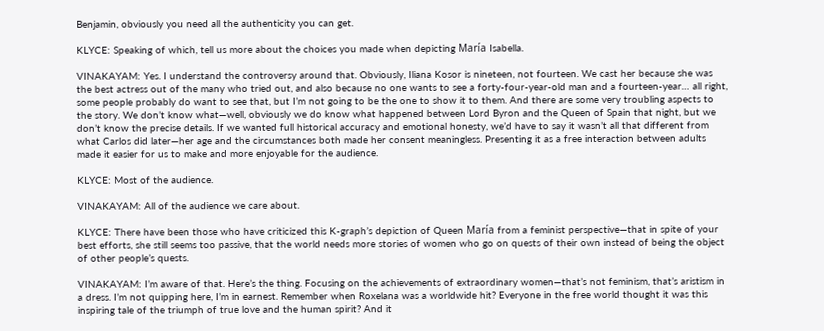Benjamin, obviously you need all the authenticity you can get.

KLYCE: Speaking of which, tell us more about the choices you made when depicting María Isabella.

VINAKAYAM: Yes. I understand the controversy around that. Obviously, Iliana Kosor is nineteen, not fourteen. We cast her because she was the best actress out of the many who tried out, and also because no one wants to see a forty-four-year-old man and a fourteen-year… all right, some people probably do want to see that, but I’m not going to be the one to show it to them. And there are some very troubling aspects to the story. We don’t know what—well, obviously we do know what happened between Lord Byron and the Queen of Spain that night, but we don’t know the precise details. If we wanted full historical accuracy and emotional honesty, we’d have to say it wasn’t all that different from what Carlos did later—her age and the circumstances both made her consent meaningless. Presenting it as a free interaction between adults made it easier for us to make and more enjoyable for the audience.

KLYCE: Most of the audience.

VINAKAYAM: All of the audience we care about.

KLYCE: There have been those who have criticized this K-graph’s depiction of Queen María from a feminist perspective—that in spite of your best efforts, she still seems too passive, that the world needs more stories of women who go on quests of their own instead of being the object of other people’s quests.

VINAKAYAM: I’m aware of that. Here’s the thing. Focusing on the achievements of extraordinary women—that’s not feminism, that’s aristism in a dress. I’m not quipping here, I’m in earnest. Remember when Roxelana was a worldwide hit? Everyone in the free world thought it was this inspiring tale of the triumph of true love and the human spirit? And it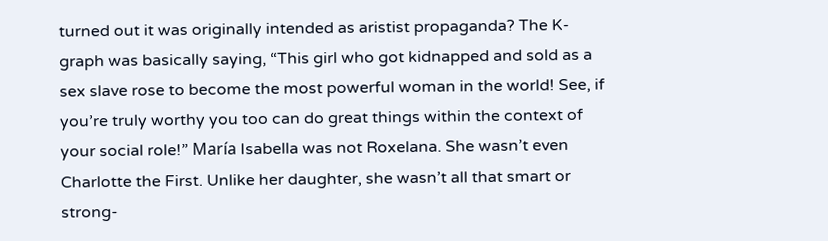turned out it was originally intended as aristist propaganda? The K-graph was basically saying, “This girl who got kidnapped and sold as a sex slave rose to become the most powerful woman in the world! See, if you’re truly worthy you too can do great things within the context of your social role!” María Isabella was not Roxelana. She wasn’t even Charlotte the First. Unlike her daughter, she wasn’t all that smart or strong-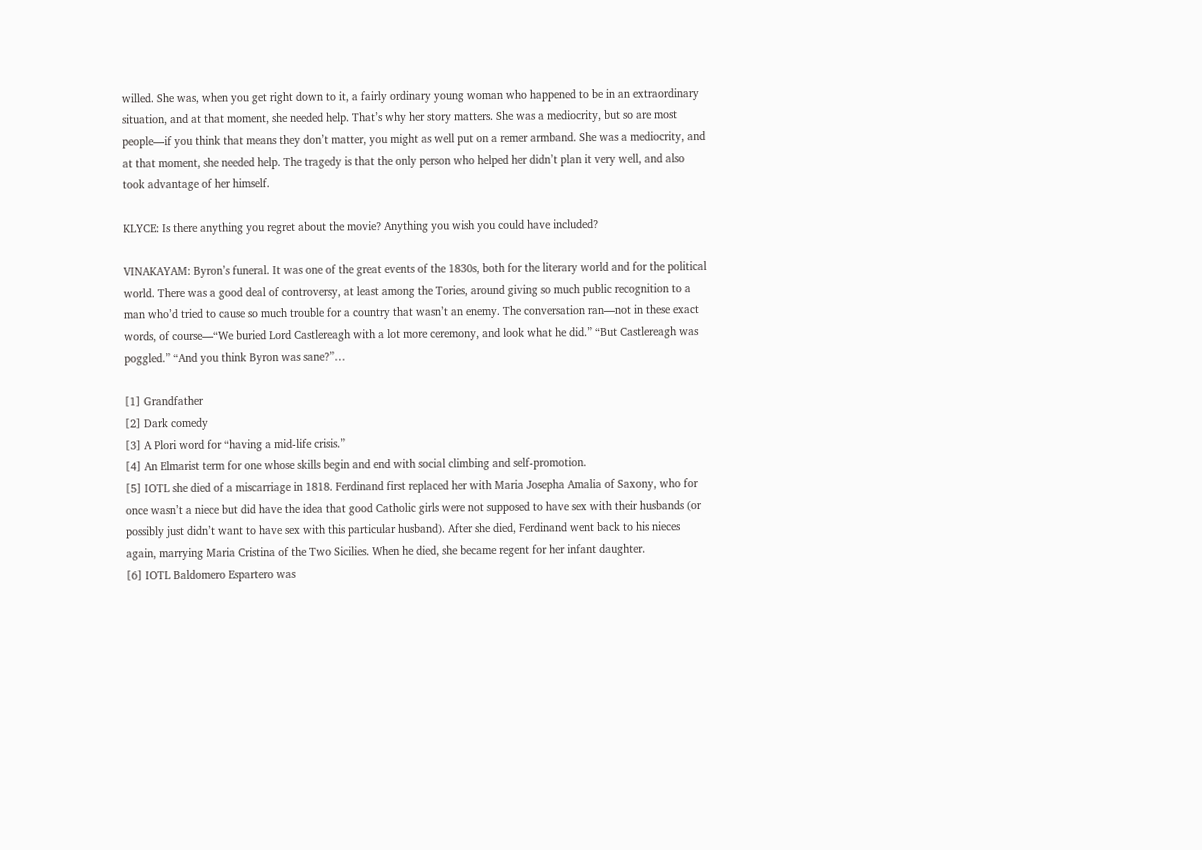willed. She was, when you get right down to it, a fairly ordinary young woman who happened to be in an extraordinary situation, and at that moment, she needed help. That’s why her story matters. She was a mediocrity, but so are most people—if you think that means they don’t matter, you might as well put on a remer armband. She was a mediocrity, and at that moment, she needed help. The tragedy is that the only person who helped her didn’t plan it very well, and also took advantage of her himself.

KLYCE: Is there anything you regret about the movie? Anything you wish you could have included?

VINAKAYAM: Byron’s funeral. It was one of the great events of the 1830s, both for the literary world and for the political world. There was a good deal of controversy, at least among the Tories, around giving so much public recognition to a man who’d tried to cause so much trouble for a country that wasn’t an enemy. The conversation ran—not in these exact words, of course—“We buried Lord Castlereagh with a lot more ceremony, and look what he did.” “But Castlereagh was poggled.” “And you think Byron was sane?”…

[1] Grandfather
[2] Dark comedy
[3] A Plori word for “having a mid-life crisis.”
[4] An Elmarist term for one whose skills begin and end with social climbing and self-promotion.
[5] IOTL she died of a miscarriage in 1818. Ferdinand first replaced her with Maria Josepha Amalia of Saxony, who for once wasn’t a niece but did have the idea that good Catholic girls were not supposed to have sex with their husbands (or possibly just didn’t want to have sex with this particular husband). After she died, Ferdinand went back to his nieces again, marrying Maria Cristina of the Two Sicilies. When he died, she became regent for her infant daughter.
[6] IOTL Baldomero Espartero was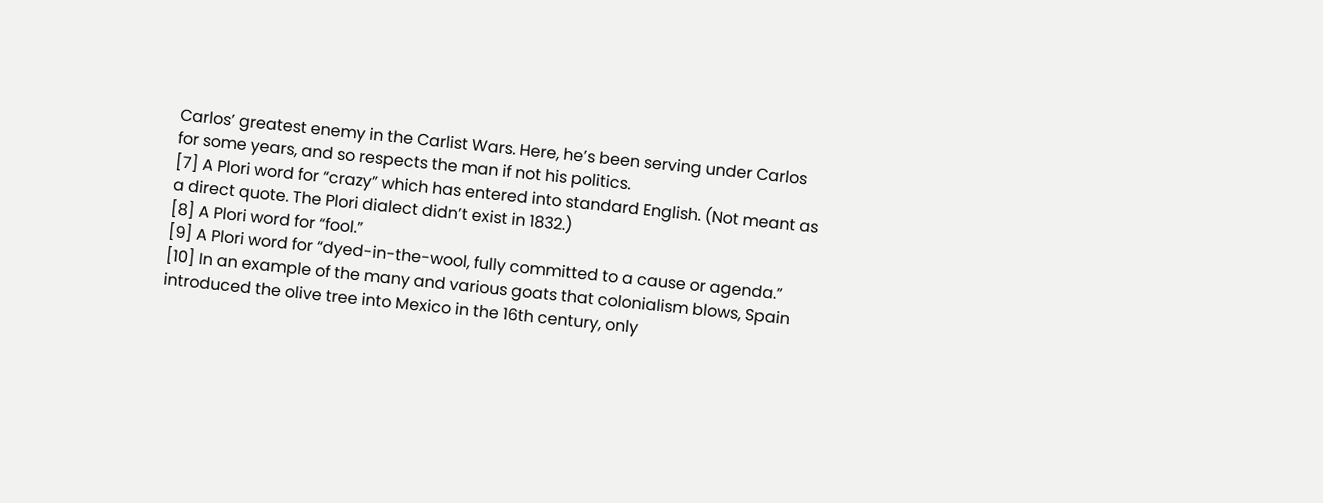Carlos’ greatest enemy in the Carlist Wars. Here, he’s been serving under Carlos for some years, and so respects the man if not his politics.
[7] A Plori word for “crazy” which has entered into standard English. (Not meant as a direct quote. The Plori dialect didn’t exist in 1832.)
[8] A Plori word for “fool.”
[9] A Plori word for “dyed-in-the-wool, fully committed to a cause or agenda.”
[10] In an example of the many and various goats that colonialism blows, Spain introduced the olive tree into Mexico in the 16th century, only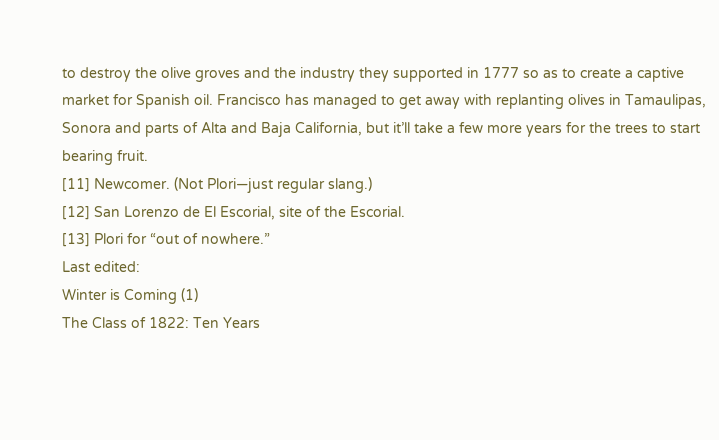to destroy the olive groves and the industry they supported in 1777 so as to create a captive market for Spanish oil. Francisco has managed to get away with replanting olives in Tamaulipas, Sonora and parts of Alta and Baja California, but it’ll take a few more years for the trees to start bearing fruit.
[11] Newcomer. (Not Plori—just regular slang.)
[12] San Lorenzo de El Escorial, site of the Escorial.
[13] Plori for “out of nowhere.”
Last edited:
Winter is Coming (1)
The Class of 1822: Ten Years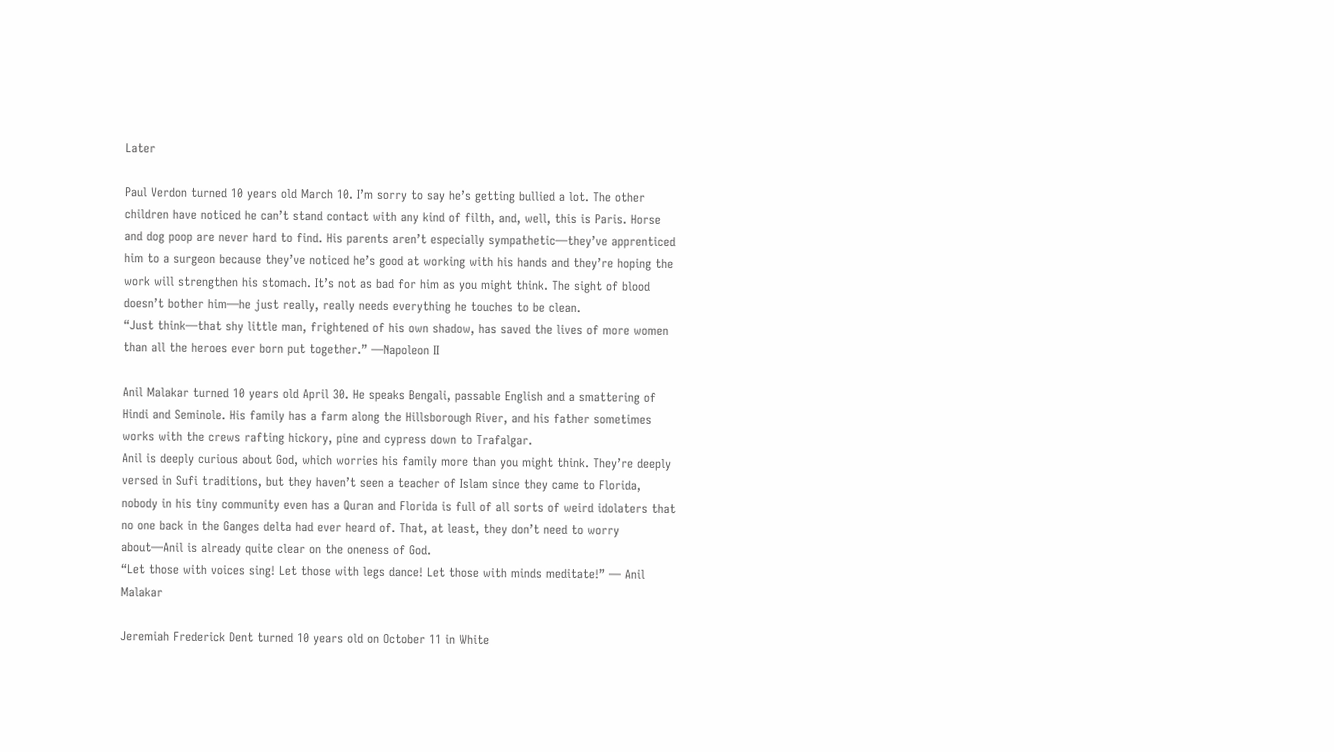Later

Paul Verdon turned 10 years old March 10. I’m sorry to say he’s getting bullied a lot. The other children have noticed he can’t stand contact with any kind of filth, and, well, this is Paris. Horse and dog poop are never hard to find. His parents aren’t especially sympathetic—they’ve apprenticed him to a surgeon because they’ve noticed he’s good at working with his hands and they’re hoping the work will strengthen his stomach. It’s not as bad for him as you might think. The sight of blood doesn’t bother him—he just really, really needs everything he touches to be clean.
“Just think—that shy little man, frightened of his own shadow, has saved the lives of more women than all the heroes ever born put together.” —Napoleon II

Anil Malakar turned 10 years old April 30. He speaks Bengali, passable English and a smattering of Hindi and Seminole. His family has a farm along the Hillsborough River, and his father sometimes works with the crews rafting hickory, pine and cypress down to Trafalgar.
Anil is deeply curious about God, which worries his family more than you might think. They’re deeply versed in Sufi traditions, but they haven’t seen a teacher of Islam since they came to Florida, nobody in his tiny community even has a Quran and Florida is full of all sorts of weird idolaters that no one back in the Ganges delta had ever heard of. That, at least, they don’t need to worry about—Anil is already quite clear on the oneness of God.
“Let those with voices sing! Let those with legs dance! Let those with minds meditate!” — Anil Malakar

Jeremiah Frederick Dent turned 10 years old on October 11 in White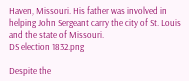Haven, Missouri. His father was involved in helping John Sergeant carry the city of St. Louis and the state of Missouri.
DS election 1832.png

Despite the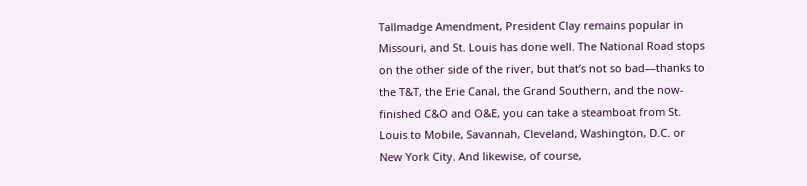Tallmadge Amendment, President Clay remains popular in Missouri, and St. Louis has done well. The National Road stops on the other side of the river, but that’s not so bad—thanks to the T&T, the Erie Canal, the Grand Southern, and the now-finished C&O and O&E, you can take a steamboat from St. Louis to Mobile, Savannah, Cleveland, Washington, D.C. or New York City. And likewise, of course,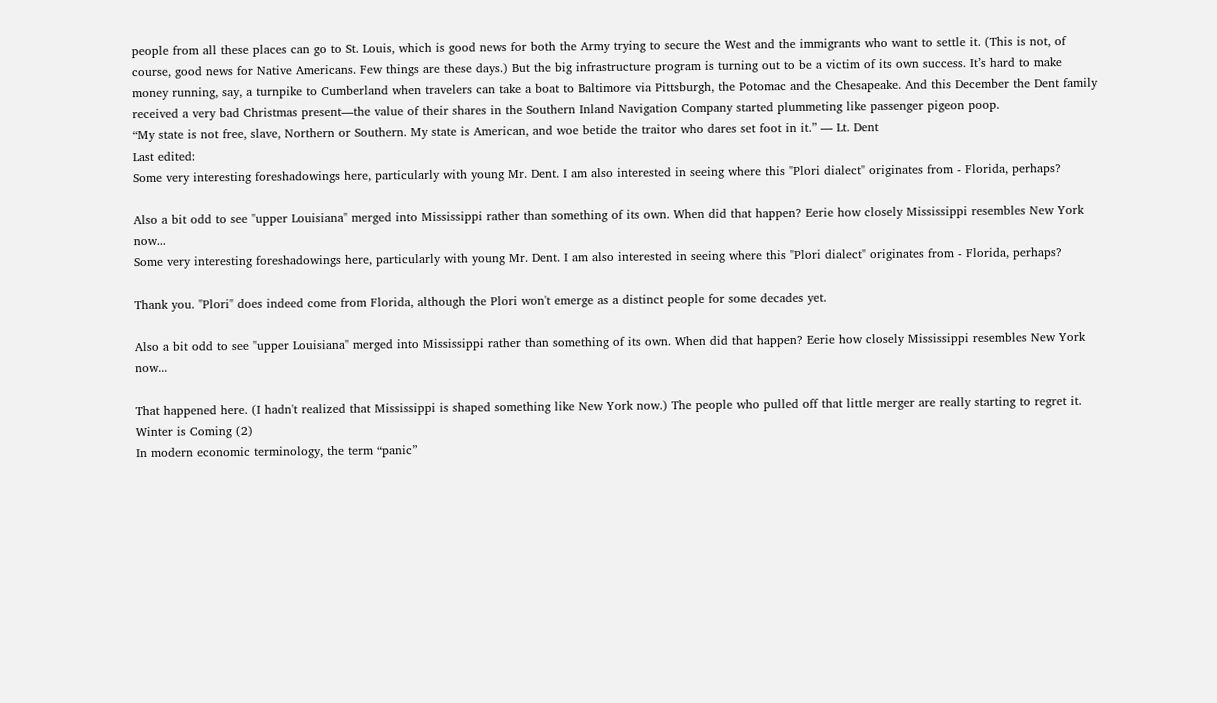people from all these places can go to St. Louis, which is good news for both the Army trying to secure the West and the immigrants who want to settle it. (This is not, of course, good news for Native Americans. Few things are these days.) But the big infrastructure program is turning out to be a victim of its own success. It’s hard to make money running, say, a turnpike to Cumberland when travelers can take a boat to Baltimore via Pittsburgh, the Potomac and the Chesapeake. And this December the Dent family received a very bad Christmas present—the value of their shares in the Southern Inland Navigation Company started plummeting like passenger pigeon poop.
“My state is not free, slave, Northern or Southern. My state is American, and woe betide the traitor who dares set foot in it.” — Lt. Dent
Last edited:
Some very interesting foreshadowings here, particularly with young Mr. Dent. I am also interested in seeing where this "Plori dialect" originates from - Florida, perhaps?

Also a bit odd to see "upper Louisiana" merged into Mississippi rather than something of its own. When did that happen? Eerie how closely Mississippi resembles New York now...
Some very interesting foreshadowings here, particularly with young Mr. Dent. I am also interested in seeing where this "Plori dialect" originates from - Florida, perhaps?

Thank you. "Plori" does indeed come from Florida, although the Plori won't emerge as a distinct people for some decades yet.

Also a bit odd to see "upper Louisiana" merged into Mississippi rather than something of its own. When did that happen? Eerie how closely Mississippi resembles New York now...

That happened here. (I hadn't realized that Mississippi is shaped something like New York now.) The people who pulled off that little merger are really starting to regret it.
Winter is Coming (2)
In modern economic terminology, the term “panic”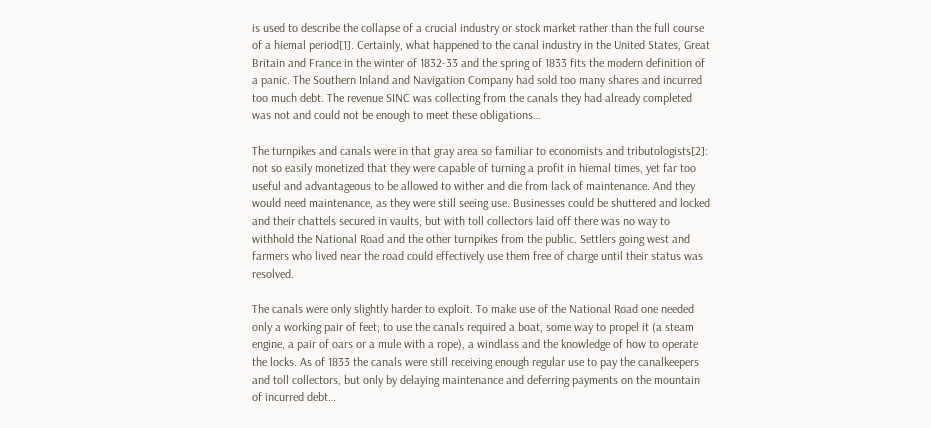is used to describe the collapse of a crucial industry or stock market rather than the full course of a hiemal period[1]. Certainly, what happened to the canal industry in the United States, Great Britain and France in the winter of 1832-33 and the spring of 1833 fits the modern definition of a panic. The Southern Inland and Navigation Company had sold too many shares and incurred too much debt. The revenue SINC was collecting from the canals they had already completed was not and could not be enough to meet these obligations…

The turnpikes and canals were in that gray area so familiar to economists and tributologists[2]: not so easily monetized that they were capable of turning a profit in hiemal times, yet far too useful and advantageous to be allowed to wither and die from lack of maintenance. And they would need maintenance, as they were still seeing use. Businesses could be shuttered and locked and their chattels secured in vaults, but with toll collectors laid off there was no way to withhold the National Road and the other turnpikes from the public. Settlers going west and farmers who lived near the road could effectively use them free of charge until their status was resolved.

The canals were only slightly harder to exploit. To make use of the National Road one needed only a working pair of feet; to use the canals required a boat, some way to propel it (a steam engine, a pair of oars or a mule with a rope), a windlass and the knowledge of how to operate the locks. As of 1833 the canals were still receiving enough regular use to pay the canalkeepers and toll collectors, but only by delaying maintenance and deferring payments on the mountain of incurred debt…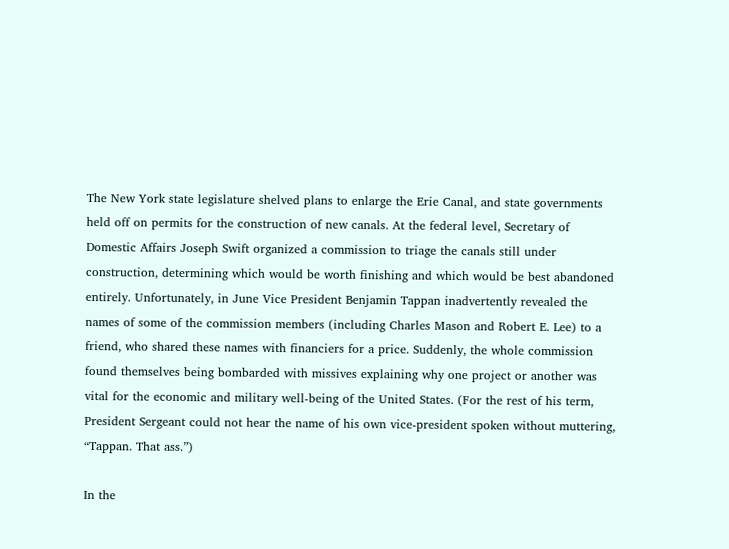The New York state legislature shelved plans to enlarge the Erie Canal, and state governments held off on permits for the construction of new canals. At the federal level, Secretary of Domestic Affairs Joseph Swift organized a commission to triage the canals still under construction, determining which would be worth finishing and which would be best abandoned entirely. Unfortunately, in June Vice President Benjamin Tappan inadvertently revealed the names of some of the commission members (including Charles Mason and Robert E. Lee) to a friend, who shared these names with financiers for a price. Suddenly, the whole commission found themselves being bombarded with missives explaining why one project or another was vital for the economic and military well-being of the United States. (For the rest of his term, President Sergeant could not hear the name of his own vice-president spoken without muttering, “Tappan. That ass.”)

In the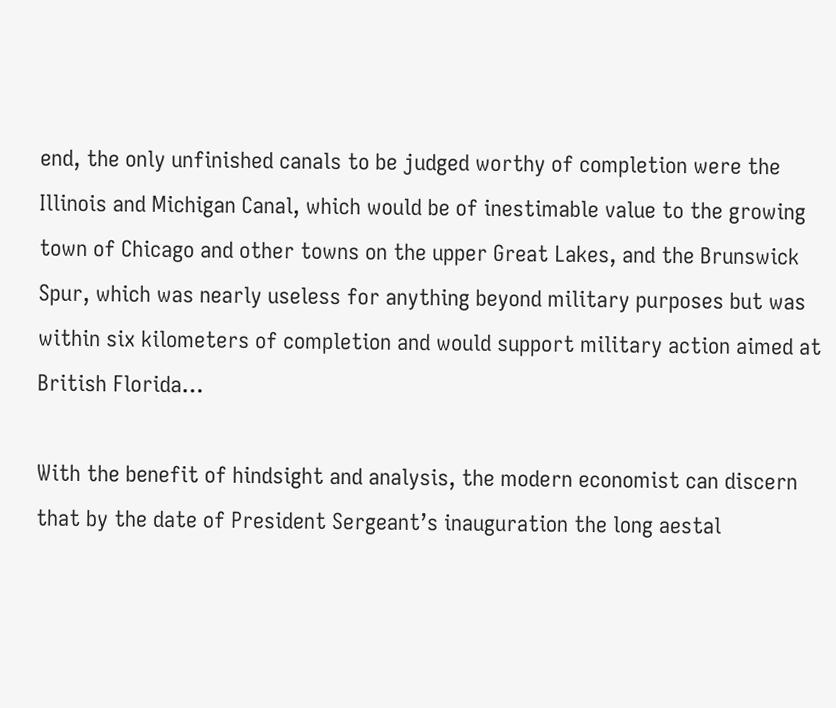end, the only unfinished canals to be judged worthy of completion were the Illinois and Michigan Canal, which would be of inestimable value to the growing town of Chicago and other towns on the upper Great Lakes, and the Brunswick Spur, which was nearly useless for anything beyond military purposes but was within six kilometers of completion and would support military action aimed at British Florida…

With the benefit of hindsight and analysis, the modern economist can discern that by the date of President Sergeant’s inauguration the long aestal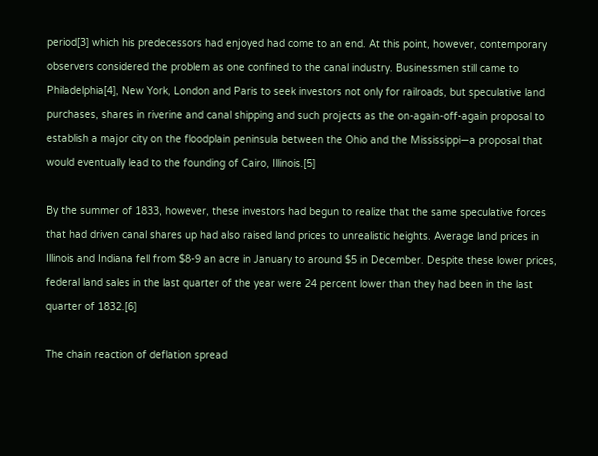period[3] which his predecessors had enjoyed had come to an end. At this point, however, contemporary observers considered the problem as one confined to the canal industry. Businessmen still came to Philadelphia[4], New York, London and Paris to seek investors not only for railroads, but speculative land purchases, shares in riverine and canal shipping and such projects as the on-again-off-again proposal to establish a major city on the floodplain peninsula between the Ohio and the Mississippi—a proposal that would eventually lead to the founding of Cairo, Illinois.[5]

By the summer of 1833, however, these investors had begun to realize that the same speculative forces that had driven canal shares up had also raised land prices to unrealistic heights. Average land prices in Illinois and Indiana fell from $8-9 an acre in January to around $5 in December. Despite these lower prices, federal land sales in the last quarter of the year were 24 percent lower than they had been in the last quarter of 1832.[6]

The chain reaction of deflation spread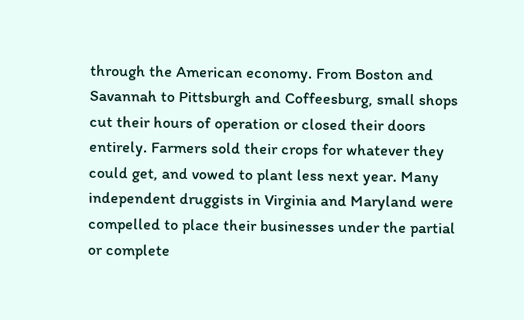through the American economy. From Boston and Savannah to Pittsburgh and Coffeesburg, small shops cut their hours of operation or closed their doors entirely. Farmers sold their crops for whatever they could get, and vowed to plant less next year. Many independent druggists in Virginia and Maryland were compelled to place their businesses under the partial or complete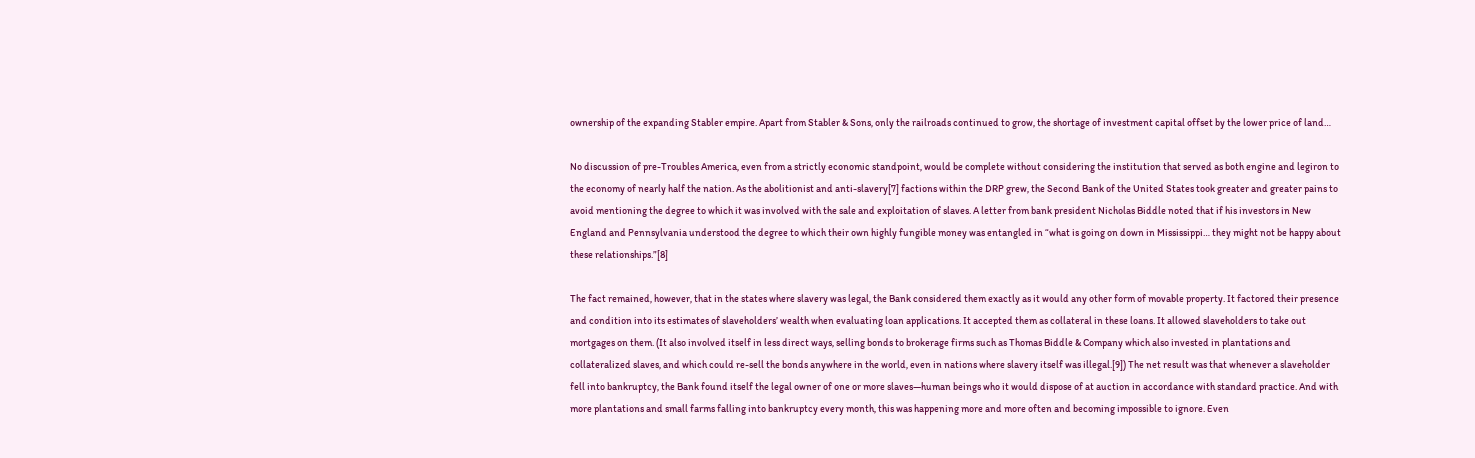ownership of the expanding Stabler empire. Apart from Stabler & Sons, only the railroads continued to grow, the shortage of investment capital offset by the lower price of land…

No discussion of pre-Troubles America, even from a strictly economic standpoint, would be complete without considering the institution that served as both engine and legiron to the economy of nearly half the nation. As the abolitionist and anti-slavery[7] factions within the DRP grew, the Second Bank of the United States took greater and greater pains to avoid mentioning the degree to which it was involved with the sale and exploitation of slaves. A letter from bank president Nicholas Biddle noted that if his investors in New England and Pennsylvania understood the degree to which their own highly fungible money was entangled in “what is going on down in Mississippi… they might not be happy about these relationships.”[8]

The fact remained, however, that in the states where slavery was legal, the Bank considered them exactly as it would any other form of movable property. It factored their presence and condition into its estimates of slaveholders’ wealth when evaluating loan applications. It accepted them as collateral in these loans. It allowed slaveholders to take out mortgages on them. (It also involved itself in less direct ways, selling bonds to brokerage firms such as Thomas Biddle & Company which also invested in plantations and collateralized slaves, and which could re-sell the bonds anywhere in the world, even in nations where slavery itself was illegal.[9]) The net result was that whenever a slaveholder fell into bankruptcy, the Bank found itself the legal owner of one or more slaves—human beings who it would dispose of at auction in accordance with standard practice. And with more plantations and small farms falling into bankruptcy every month, this was happening more and more often and becoming impossible to ignore. Even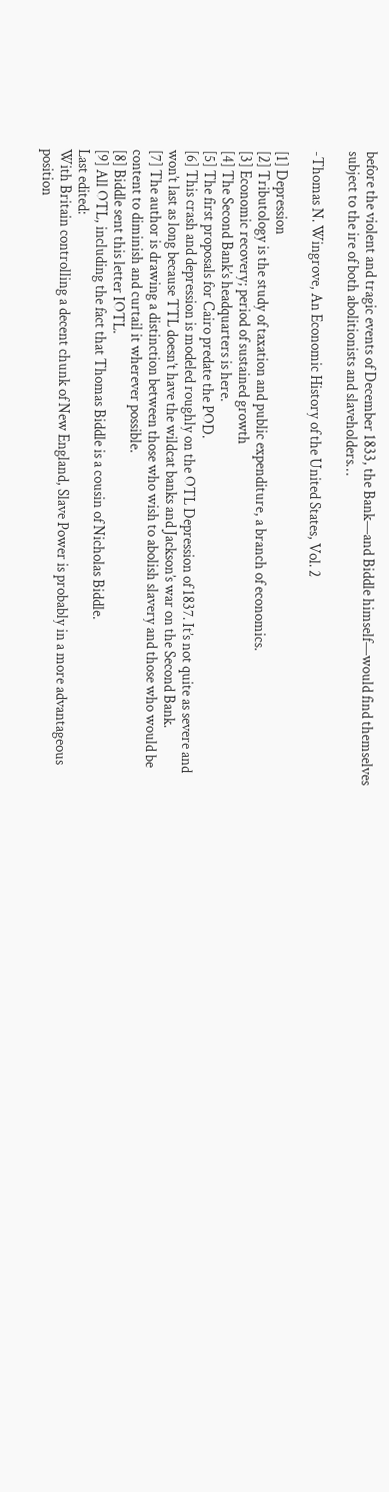before the violent and tragic events of December 1833, the Bank—and Biddle himself—would find themselves subject to the ire of both abolitionists and slaveholders…

-Thomas N. Wingrove, An Economic History of the United States, Vol. 2

[1] Depression
[2] Tributology is the study of taxation and public expenditure, a branch of economics.
[3] Economic recovery; period of sustained growth
[4] The Second Bank’s headquarters is here.
[5] The first proposals for Cairo predate the POD.
[6] This crash and depression is modeled roughly on the OTL Depression of 1837. It’s not quite as severe and won’t last as long because TTL doesn’t have the wildcat banks and Jackson’s war on the Second Bank.
[7] The author is drawing a distinction between those who wish to abolish slavery and those who would be content to diminish and curtail it wherever possible.
[8] Biddle sent this letter IOTL.
[9] All OTL, including the fact that Thomas Biddle is a cousin of Nicholas Biddle.
Last edited:
With Britain controlling a decent chunk of New England, Slave Power is probably in a more advantageous position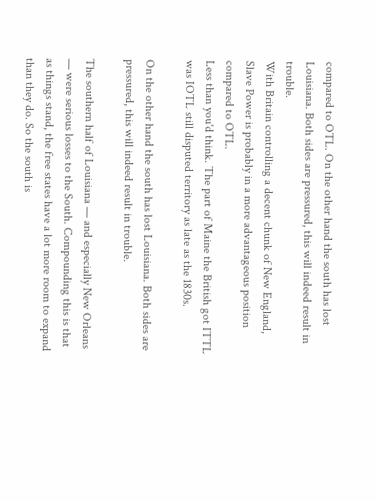compared to OTL. On the other hand the south has lost Louisiana. Both sides are pressured, this will indeed result in trouble.
With Britain controlling a decent chunk of New England, Slave Power is probably in a more advantageous position compared to OTL.
Less than you'd think. The part of Maine the British got ITTL was IOTL still disputed territory as late as the 1830s.

On the other hand the south has lost Louisiana. Both sides are pressured, this will indeed result in trouble.

The southern half of Louisiana — and especially New Orleans — were serious losses to the South. Compounding this is that as things stand, the free states have a lot more room to expand than they do. So the south is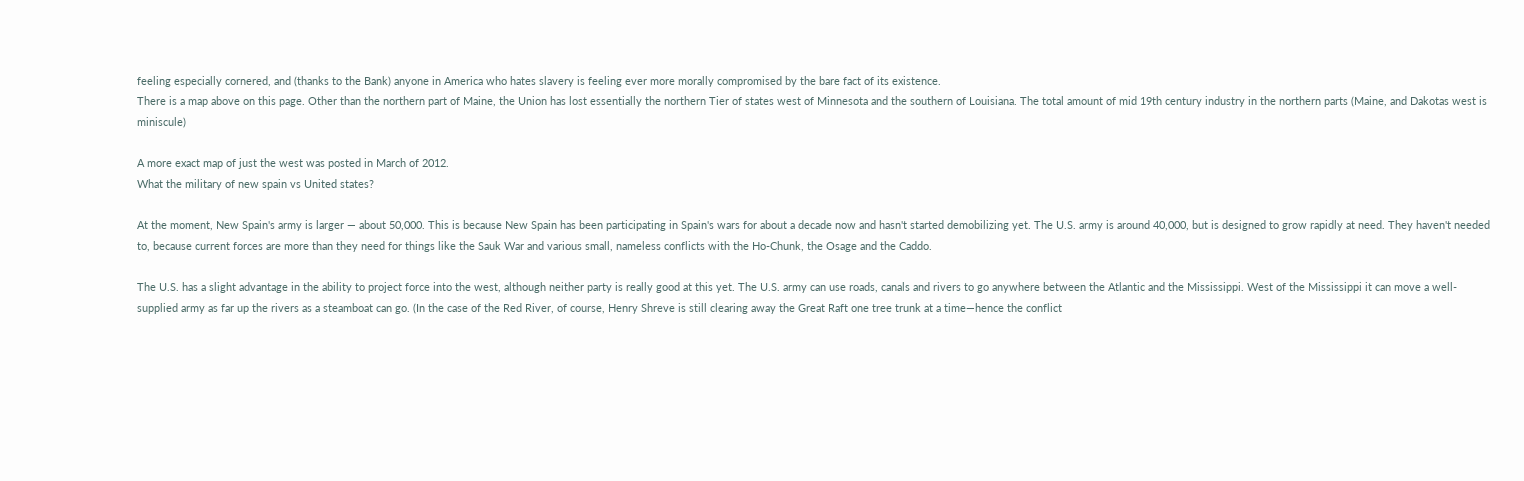feeling especially cornered, and (thanks to the Bank) anyone in America who hates slavery is feeling ever more morally compromised by the bare fact of its existence.
There is a map above on this page. Other than the northern part of Maine, the Union has lost essentially the northern Tier of states west of Minnesota and the southern of Louisiana. The total amount of mid 19th century industry in the northern parts (Maine, and Dakotas west is miniscule)

A more exact map of just the west was posted in March of 2012.
What the military of new spain vs United states?

At the moment, New Spain's army is larger — about 50,000. This is because New Spain has been participating in Spain's wars for about a decade now and hasn't started demobilizing yet. The U.S. army is around 40,000, but is designed to grow rapidly at need. They haven't needed to, because current forces are more than they need for things like the Sauk War and various small, nameless conflicts with the Ho-Chunk, the Osage and the Caddo.

The U.S. has a slight advantage in the ability to project force into the west, although neither party is really good at this yet. The U.S. army can use roads, canals and rivers to go anywhere between the Atlantic and the Mississippi. West of the Mississippi it can move a well-supplied army as far up the rivers as a steamboat can go. (In the case of the Red River, of course, Henry Shreve is still clearing away the Great Raft one tree trunk at a time—hence the conflict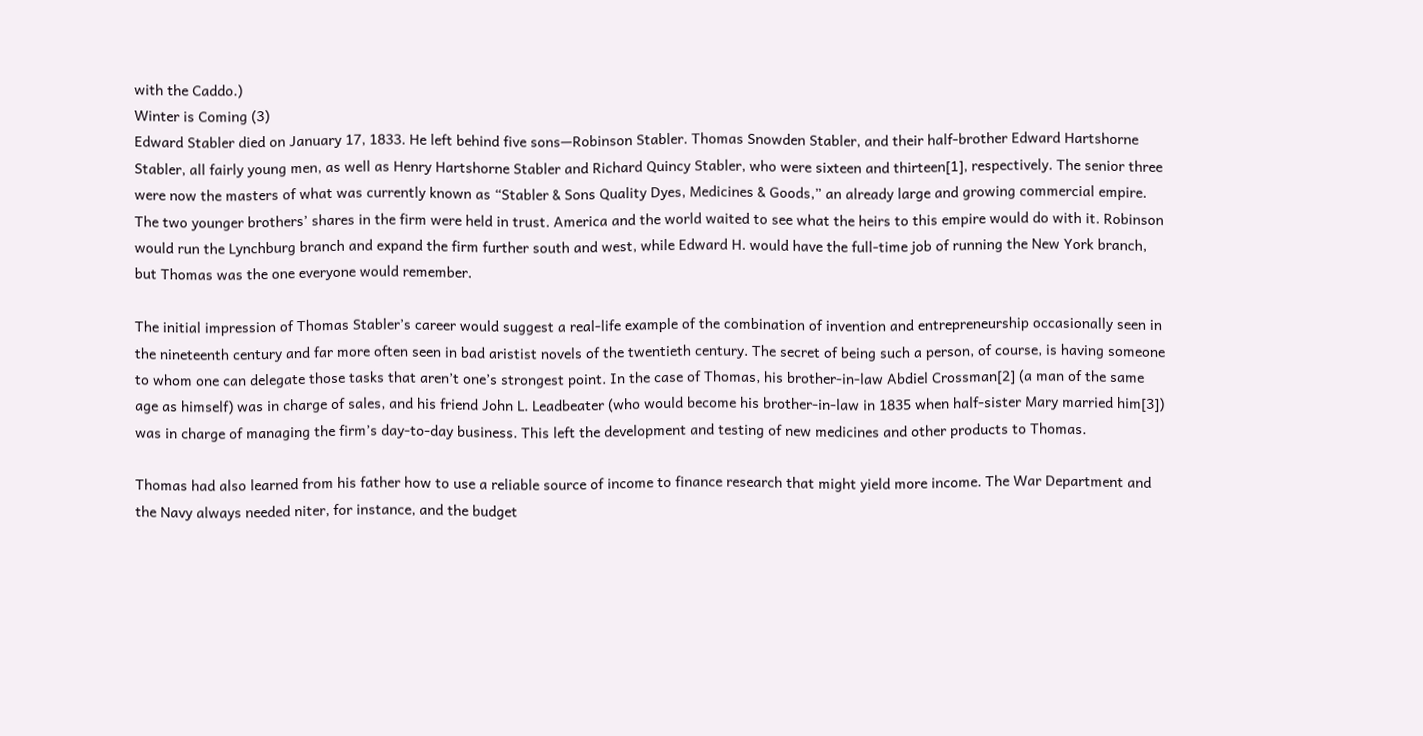with the Caddo.)
Winter is Coming (3)
Edward Stabler died on January 17, 1833. He left behind five sons—Robinson Stabler. Thomas Snowden Stabler, and their half-brother Edward Hartshorne Stabler, all fairly young men, as well as Henry Hartshorne Stabler and Richard Quincy Stabler, who were sixteen and thirteen[1], respectively. The senior three were now the masters of what was currently known as “Stabler & Sons Quality Dyes, Medicines & Goods,” an already large and growing commercial empire. The two younger brothers’ shares in the firm were held in trust. America and the world waited to see what the heirs to this empire would do with it. Robinson would run the Lynchburg branch and expand the firm further south and west, while Edward H. would have the full-time job of running the New York branch, but Thomas was the one everyone would remember.

The initial impression of Thomas Stabler’s career would suggest a real-life example of the combination of invention and entrepreneurship occasionally seen in the nineteenth century and far more often seen in bad aristist novels of the twentieth century. The secret of being such a person, of course, is having someone to whom one can delegate those tasks that aren’t one’s strongest point. In the case of Thomas, his brother-in-law Abdiel Crossman[2] (a man of the same age as himself) was in charge of sales, and his friend John L. Leadbeater (who would become his brother-in-law in 1835 when half-sister Mary married him[3]) was in charge of managing the firm’s day-to-day business. This left the development and testing of new medicines and other products to Thomas.

Thomas had also learned from his father how to use a reliable source of income to finance research that might yield more income. The War Department and the Navy always needed niter, for instance, and the budget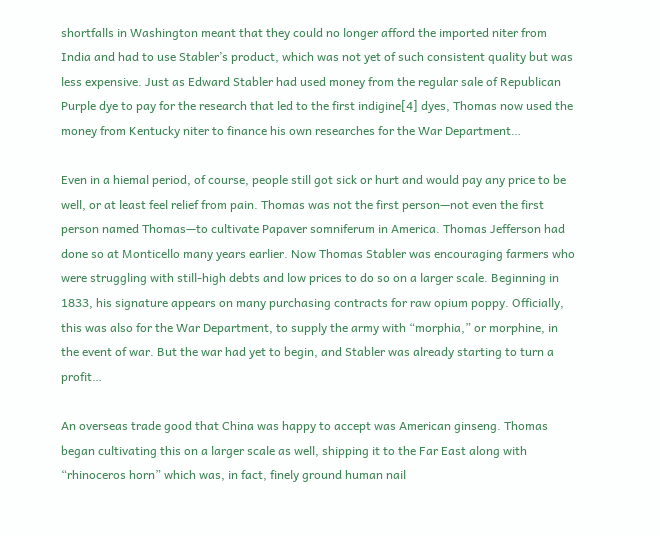shortfalls in Washington meant that they could no longer afford the imported niter from India and had to use Stabler’s product, which was not yet of such consistent quality but was less expensive. Just as Edward Stabler had used money from the regular sale of Republican Purple dye to pay for the research that led to the first indigine[4] dyes, Thomas now used the money from Kentucky niter to finance his own researches for the War Department…

Even in a hiemal period, of course, people still got sick or hurt and would pay any price to be well, or at least feel relief from pain. Thomas was not the first person—not even the first person named Thomas—to cultivate Papaver somniferum in America. Thomas Jefferson had done so at Monticello many years earlier. Now Thomas Stabler was encouraging farmers who were struggling with still-high debts and low prices to do so on a larger scale. Beginning in 1833, his signature appears on many purchasing contracts for raw opium poppy. Officially, this was also for the War Department, to supply the army with “morphia,” or morphine, in the event of war. But the war had yet to begin, and Stabler was already starting to turn a profit…

An overseas trade good that China was happy to accept was American ginseng. Thomas began cultivating this on a larger scale as well, shipping it to the Far East along with “rhinoceros horn” which was, in fact, finely ground human nail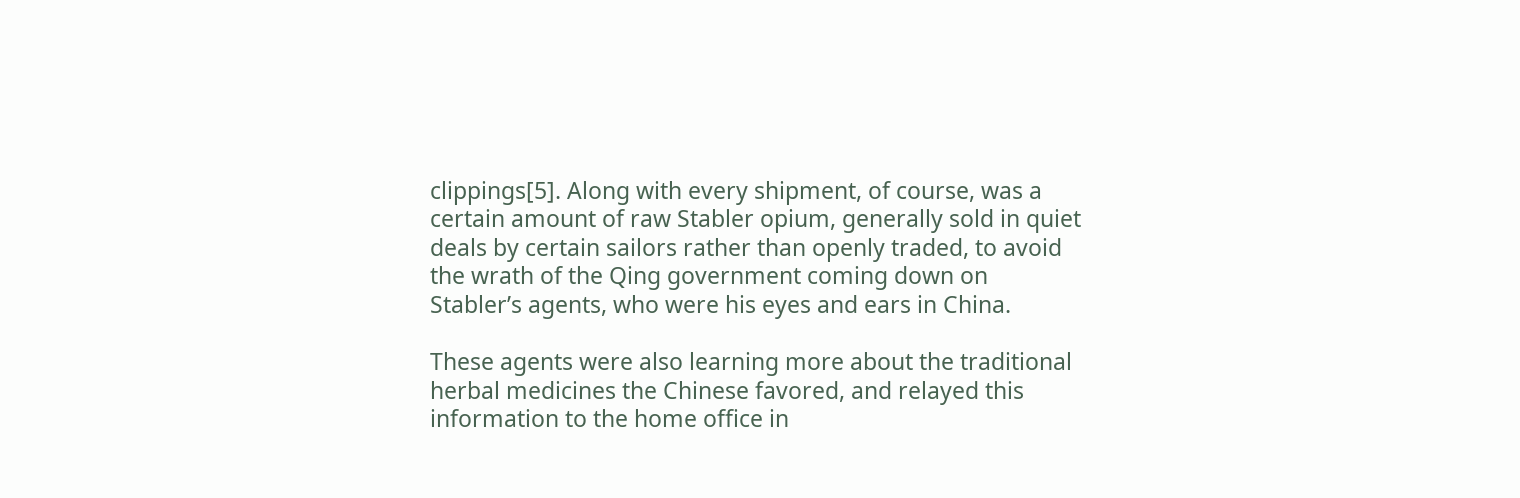clippings[5]. Along with every shipment, of course, was a certain amount of raw Stabler opium, generally sold in quiet deals by certain sailors rather than openly traded, to avoid the wrath of the Qing government coming down on Stabler’s agents, who were his eyes and ears in China.

These agents were also learning more about the traditional herbal medicines the Chinese favored, and relayed this information to the home office in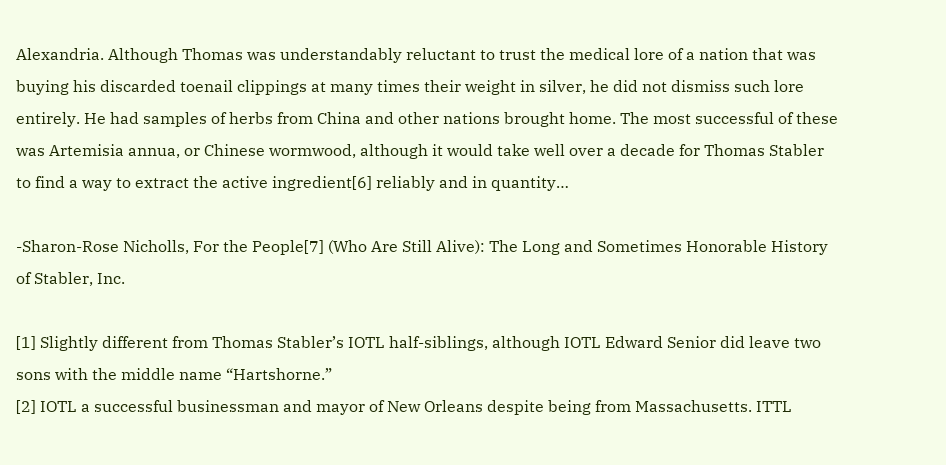Alexandria. Although Thomas was understandably reluctant to trust the medical lore of a nation that was buying his discarded toenail clippings at many times their weight in silver, he did not dismiss such lore entirely. He had samples of herbs from China and other nations brought home. The most successful of these was Artemisia annua, or Chinese wormwood, although it would take well over a decade for Thomas Stabler to find a way to extract the active ingredient[6] reliably and in quantity…

-Sharon-Rose Nicholls, For the People[7] (Who Are Still Alive): The Long and Sometimes Honorable History of Stabler, Inc.

[1] Slightly different from Thomas Stabler’s IOTL half-siblings, although IOTL Edward Senior did leave two sons with the middle name “Hartshorne.”
[2] IOTL a successful businessman and mayor of New Orleans despite being from Massachusetts. ITTL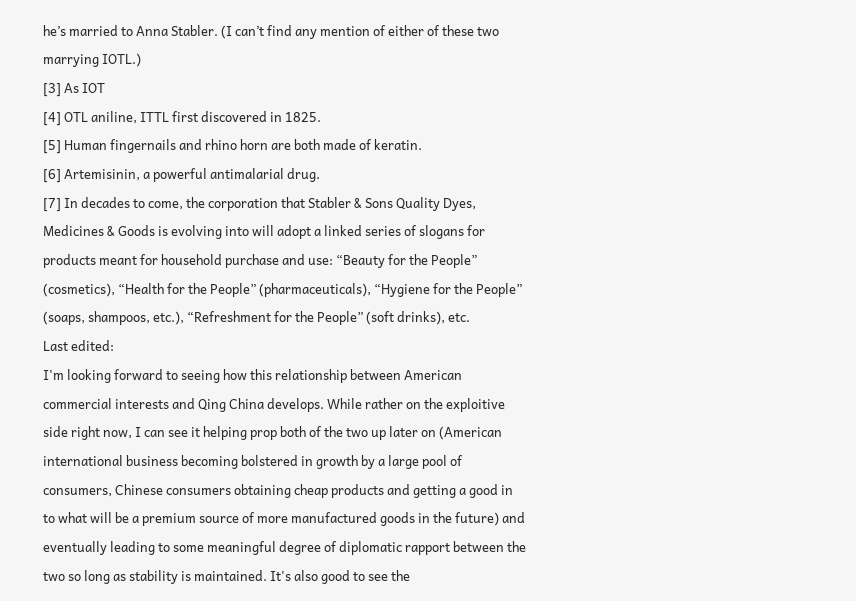he’s married to Anna Stabler. (I can’t find any mention of either of these two marrying IOTL.)
[3] As IOT
[4] OTL aniline, ITTL first discovered in 1825.
[5] Human fingernails and rhino horn are both made of keratin.
[6] Artemisinin, a powerful antimalarial drug.
[7] In decades to come, the corporation that Stabler & Sons Quality Dyes, Medicines & Goods is evolving into will adopt a linked series of slogans for products meant for household purchase and use: “Beauty for the People” (cosmetics), “Health for the People” (pharmaceuticals), “Hygiene for the People” (soaps, shampoos, etc.), “Refreshment for the People” (soft drinks), etc.
Last edited:
I'm looking forward to seeing how this relationship between American commercial interests and Qing China develops. While rather on the exploitive side right now, I can see it helping prop both of the two up later on (American international business becoming bolstered in growth by a large pool of consumers, Chinese consumers obtaining cheap products and getting a good in to what will be a premium source of more manufactured goods in the future) and eventually leading to some meaningful degree of diplomatic rapport between the two so long as stability is maintained. It's also good to see the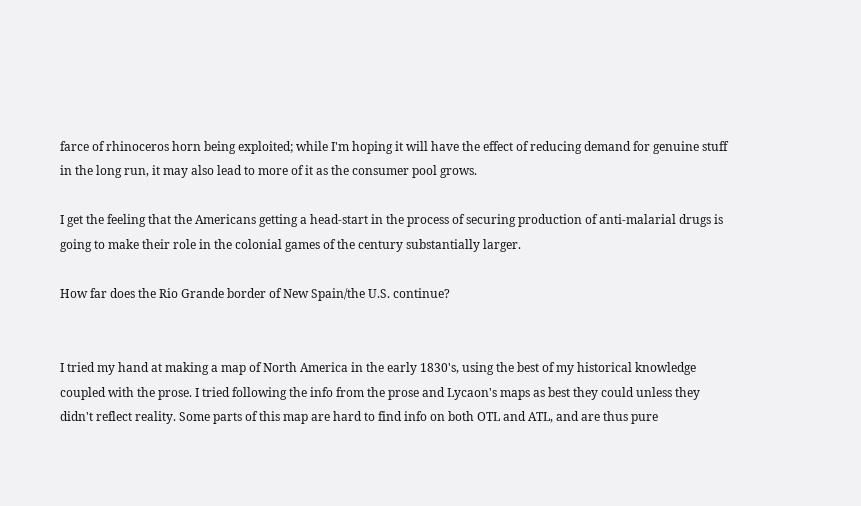farce of rhinoceros horn being exploited; while I'm hoping it will have the effect of reducing demand for genuine stuff in the long run, it may also lead to more of it as the consumer pool grows.

I get the feeling that the Americans getting a head-start in the process of securing production of anti-malarial drugs is going to make their role in the colonial games of the century substantially larger.

How far does the Rio Grande border of New Spain/the U.S. continue?


I tried my hand at making a map of North America in the early 1830's, using the best of my historical knowledge coupled with the prose. I tried following the info from the prose and Lycaon's maps as best they could unless they didn't reflect reality. Some parts of this map are hard to find info on both OTL and ATL, and are thus pure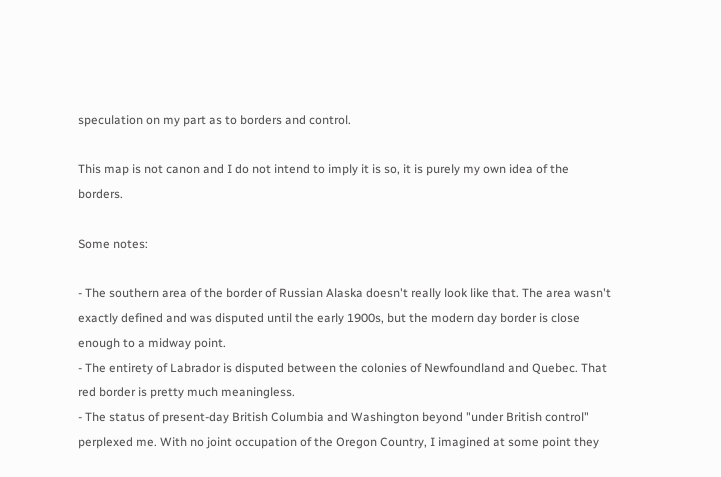speculation on my part as to borders and control.

This map is not canon and I do not intend to imply it is so, it is purely my own idea of the borders.

Some notes:

- The southern area of the border of Russian Alaska doesn't really look like that. The area wasn't exactly defined and was disputed until the early 1900s, but the modern day border is close enough to a midway point.
- The entirety of Labrador is disputed between the colonies of Newfoundland and Quebec. That red border is pretty much meaningless.
- The status of present-day British Columbia and Washington beyond "under British control" perplexed me. With no joint occupation of the Oregon Country, I imagined at some point they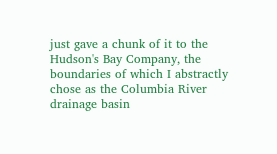just gave a chunk of it to the Hudson's Bay Company, the boundaries of which I abstractly chose as the Columbia River drainage basin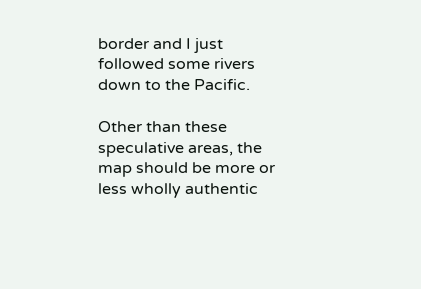border and I just followed some rivers down to the Pacific.

Other than these speculative areas, the map should be more or less wholly authentic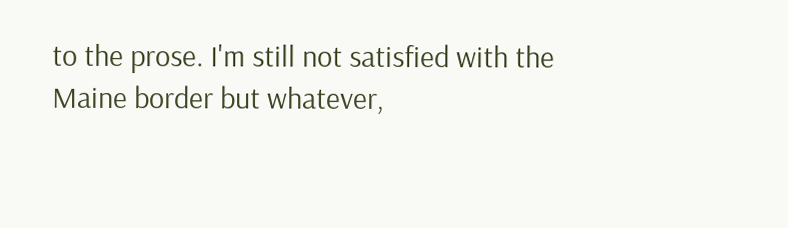to the prose. I'm still not satisfied with the Maine border but whatever,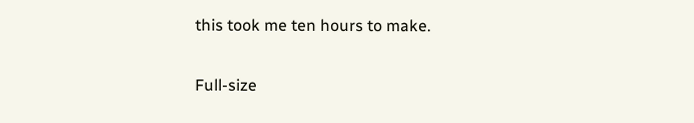this took me ten hours to make.

Full-size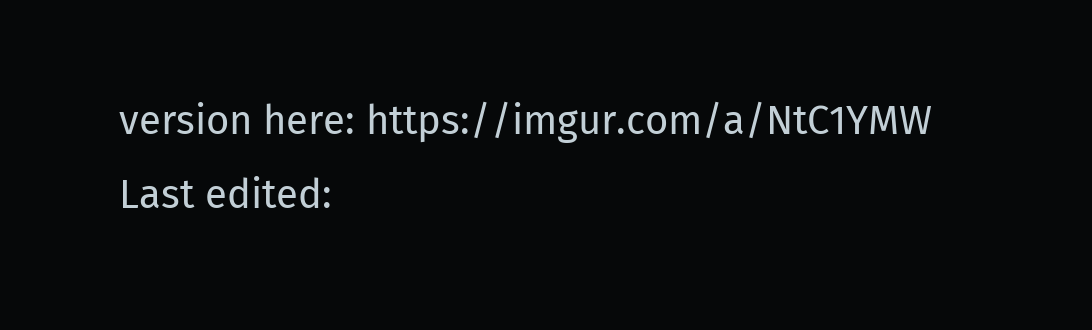version here: https://imgur.com/a/NtC1YMW
Last edited: